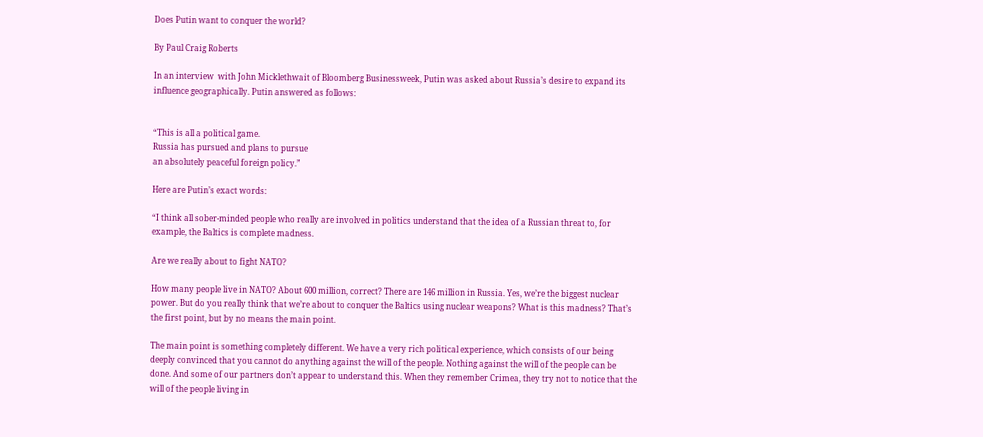Does Putin want to conquer the world?

By Paul Craig Roberts

In an interview  with John Micklethwait of Bloomberg Businessweek, Putin was asked about Russia’s desire to expand its influence geographically. Putin answered as follows:


“This is all a political game.
Russia has pursued and plans to pursue
an absolutely peaceful foreign policy.”

Here are Putin’s exact words:

“I think all sober-minded people who really are involved in politics understand that the idea of a Russian threat to, for example, the Baltics is complete madness.

Are we really about to fight NATO?

How many people live in NATO? About 600 million, correct? There are 146 million in Russia. Yes, we’re the biggest nuclear power. But do you really think that we’re about to conquer the Baltics using nuclear weapons? What is this madness? That’s the first point, but by no means the main point.

The main point is something completely different. We have a very rich political experience, which consists of our being deeply convinced that you cannot do anything against the will of the people. Nothing against the will of the people can be done. And some of our partners don’t appear to understand this. When they remember Crimea, they try not to notice that the will of the people living in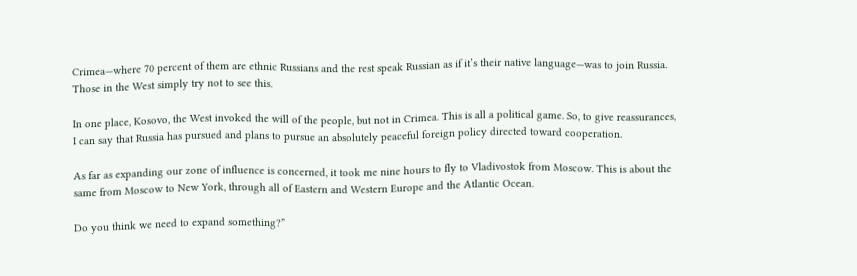Crimea—where 70 percent of them are ethnic Russians and the rest speak Russian as if it’s their native language—was to join Russia. Those in the West simply try not to see this.

In one place, Kosovo, the West invoked the will of the people, but not in Crimea. This is all a political game. So, to give reassurances, I can say that Russia has pursued and plans to pursue an absolutely peaceful foreign policy directed toward cooperation.

As far as expanding our zone of influence is concerned, it took me nine hours to fly to Vladivostok from Moscow. This is about the same from Moscow to New York, through all of Eastern and Western Europe and the Atlantic Ocean.

Do you think we need to expand something?”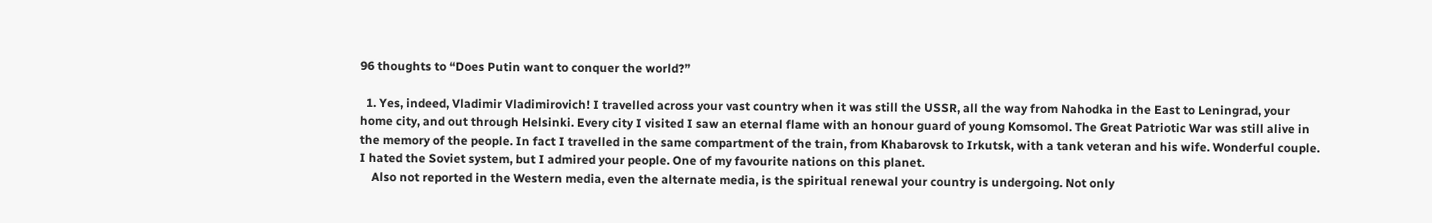96 thoughts to “Does Putin want to conquer the world?”

  1. Yes, indeed, Vladimir Vladimirovich! I travelled across your vast country when it was still the USSR, all the way from Nahodka in the East to Leningrad, your home city, and out through Helsinki. Every city I visited I saw an eternal flame with an honour guard of young Komsomol. The Great Patriotic War was still alive in the memory of the people. In fact I travelled in the same compartment of the train, from Khabarovsk to Irkutsk, with a tank veteran and his wife. Wonderful couple. I hated the Soviet system, but I admired your people. One of my favourite nations on this planet.
    Also not reported in the Western media, even the alternate media, is the spiritual renewal your country is undergoing. Not only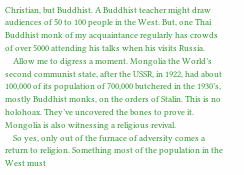Christian, but Buddhist. A Buddhist teacher might draw audiences of 50 to 100 people in the West. But, one Thai Buddhist monk of my acquaintance regularly has crowds of over 5000 attending his talks when his visits Russia.
    Allow me to digress a moment. Mongolia the World’s second communist state, after the USSR, in 1922, had about 100,000 of its population of 700,000 butchered in the 1930’s, mostly Buddhist monks, on the orders of Stalin. This is no holohoax. They’ve uncovered the bones to prove it. Mongolia is also witnessing a religious revival.
    So yes, only out of the furnace of adversity comes a return to religion. Something most of the population in the West must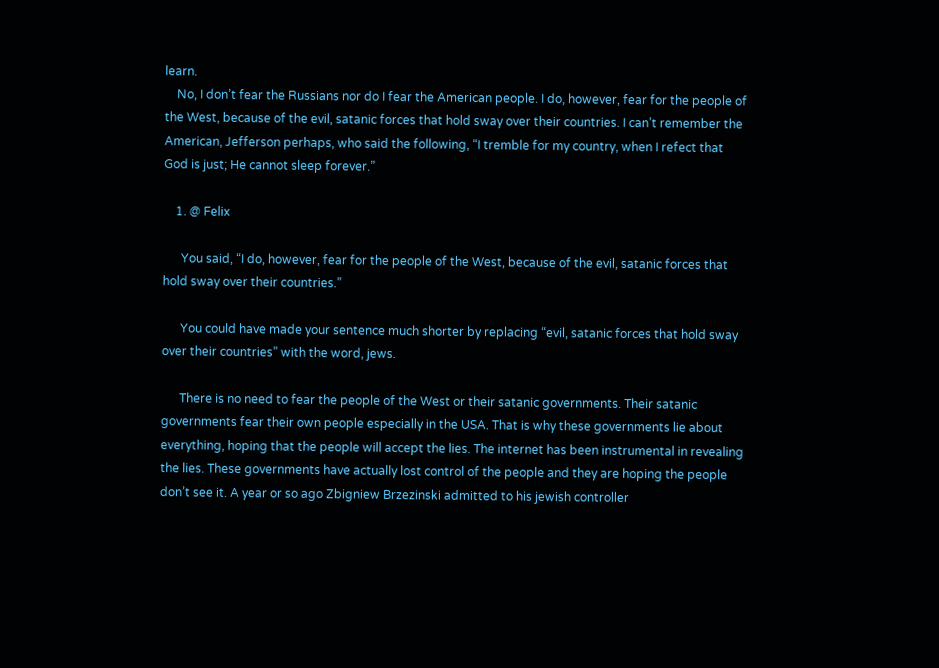learn.
    No, I don’t fear the Russians nor do I fear the American people. I do, however, fear for the people of the West, because of the evil, satanic forces that hold sway over their countries. I can’t remember the American, Jefferson perhaps, who said the following, “I tremble for my country, when I refect that God is just; He cannot sleep forever.”

    1. @ Felix

      You said, “I do, however, fear for the people of the West, because of the evil, satanic forces that hold sway over their countries.”

      You could have made your sentence much shorter by replacing “evil, satanic forces that hold sway over their countries” with the word, jews.

      There is no need to fear the people of the West or their satanic governments. Their satanic governments fear their own people especially in the USA. That is why these governments lie about everything, hoping that the people will accept the lies. The internet has been instrumental in revealing the lies. These governments have actually lost control of the people and they are hoping the people don’t see it. A year or so ago Zbigniew Brzezinski admitted to his jewish controller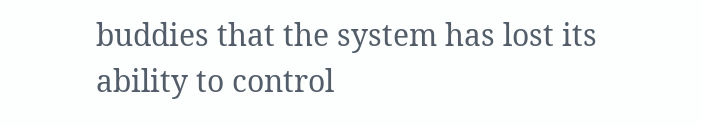buddies that the system has lost its ability to control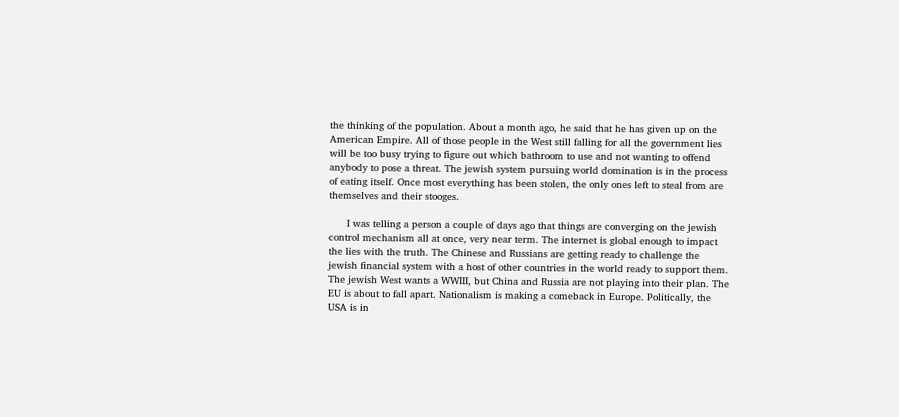the thinking of the population. About a month ago, he said that he has given up on the American Empire. All of those people in the West still falling for all the government lies will be too busy trying to figure out which bathroom to use and not wanting to offend anybody to pose a threat. The jewish system pursuing world domination is in the process of eating itself. Once most everything has been stolen, the only ones left to steal from are themselves and their stooges.

      I was telling a person a couple of days ago that things are converging on the jewish control mechanism all at once, very near term. The internet is global enough to impact the lies with the truth. The Chinese and Russians are getting ready to challenge the jewish financial system with a host of other countries in the world ready to support them. The jewish West wants a WWIII, but China and Russia are not playing into their plan. The EU is about to fall apart. Nationalism is making a comeback in Europe. Politically, the USA is in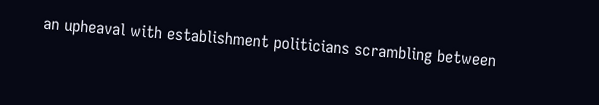an upheaval with establishment politicians scrambling between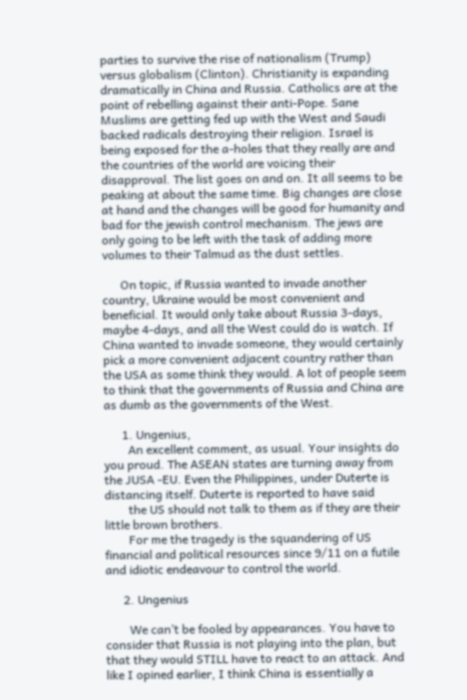parties to survive the rise of nationalism (Trump) versus globalism (Clinton). Christianity is expanding dramatically in China and Russia. Catholics are at the point of rebelling against their anti-Pope. Sane Muslims are getting fed up with the West and Saudi backed radicals destroying their religion. Israel is being exposed for the a-holes that they really are and the countries of the world are voicing their disapproval. The list goes on and on. It all seems to be peaking at about the same time. Big changes are close at hand and the changes will be good for humanity and bad for the jewish control mechanism. The jews are only going to be left with the task of adding more volumes to their Talmud as the dust settles.

      On topic, if Russia wanted to invade another country, Ukraine would be most convenient and beneficial. It would only take about Russia 3-days, maybe 4-days, and all the West could do is watch. If China wanted to invade someone, they would certainly pick a more convenient adjacent country rather than the USA as some think they would. A lot of people seem to think that the governments of Russia and China are as dumb as the governments of the West.

      1. Ungenius,
        An excellent comment, as usual. Your insights do you proud. The ASEAN states are turning away from the JUSA -EU. Even the Philippines, under Duterte is distancing itself. Duterte is reported to have said
        the US should not talk to them as if they are their little brown brothers.
        For me the tragedy is the squandering of US financial and political resources since 9/11 on a futile and idiotic endeavour to control the world.

      2. Ungenius

        We can’t be fooled by appearances. You have to consider that Russia is not playing into the plan, but that they would STILL have to react to an attack. And like I opined earlier, I think China is essentially a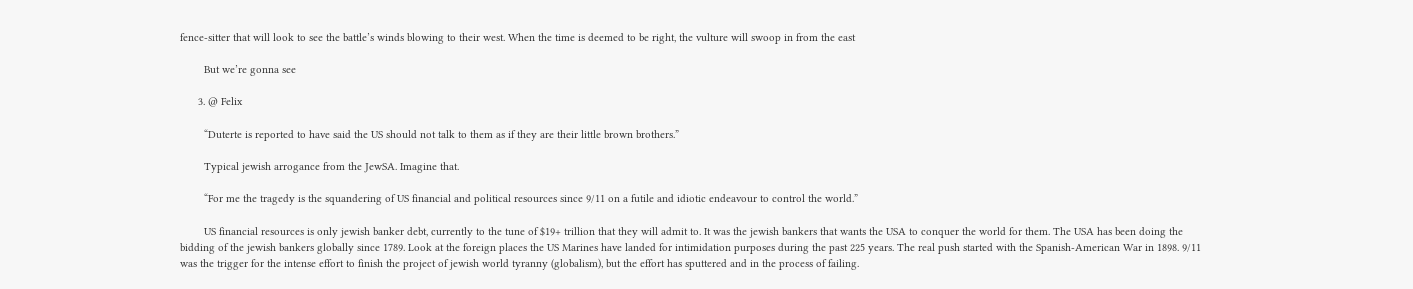fence-sitter that will look to see the battle’s winds blowing to their west. When the time is deemed to be right, the vulture will swoop in from the east

        But we’re gonna see

      3. @ Felix

        “Duterte is reported to have said the US should not talk to them as if they are their little brown brothers.”

        Typical jewish arrogance from the JewSA. Imagine that.

        “For me the tragedy is the squandering of US financial and political resources since 9/11 on a futile and idiotic endeavour to control the world.”

        US financial resources is only jewish banker debt, currently to the tune of $19+ trillion that they will admit to. It was the jewish bankers that wants the USA to conquer the world for them. The USA has been doing the bidding of the jewish bankers globally since 1789. Look at the foreign places the US Marines have landed for intimidation purposes during the past 225 years. The real push started with the Spanish-American War in 1898. 9/11 was the trigger for the intense effort to finish the project of jewish world tyranny (globalism), but the effort has sputtered and in the process of failing.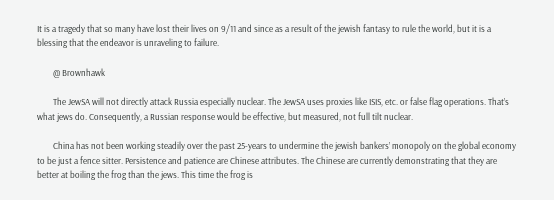It is a tragedy that so many have lost their lives on 9/11 and since as a result of the jewish fantasy to rule the world, but it is a blessing that the endeavor is unraveling to failure.

        @ Brownhawk

        The JewSA will not directly attack Russia especially nuclear. The JewSA uses proxies like ISIS, etc. or false flag operations. That’s what jews do. Consequently, a Russian response would be effective, but measured, not full tilt nuclear.

        China has not been working steadily over the past 25-years to undermine the jewish bankers’ monopoly on the global economy to be just a fence sitter. Persistence and patience are Chinese attributes. The Chinese are currently demonstrating that they are better at boiling the frog than the jews. This time the frog is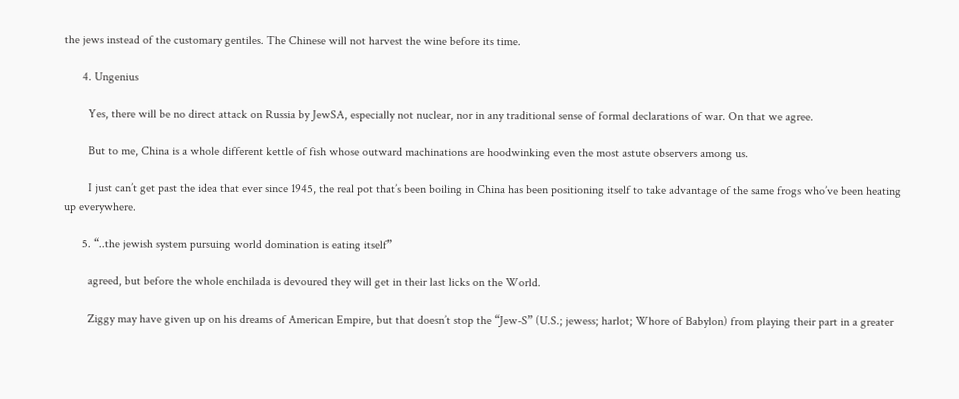the jews instead of the customary gentiles. The Chinese will not harvest the wine before its time.

      4. Ungenius

        Yes, there will be no direct attack on Russia by JewSA, especially not nuclear, nor in any traditional sense of formal declarations of war. On that we agree.

        But to me, China is a whole different kettle of fish whose outward machinations are hoodwinking even the most astute observers among us.

        I just can’t get past the idea that ever since 1945, the real pot that’s been boiling in China has been positioning itself to take advantage of the same frogs who’ve been heating up everywhere.

      5. “..the jewish system pursuing world domination is eating itself”

        agreed, but before the whole enchilada is devoured they will get in their last licks on the World.

        Ziggy may have given up on his dreams of American Empire, but that doesn’t stop the “Jew-S” (U.S.; jewess; harlot; Whore of Babylon) from playing their part in a greater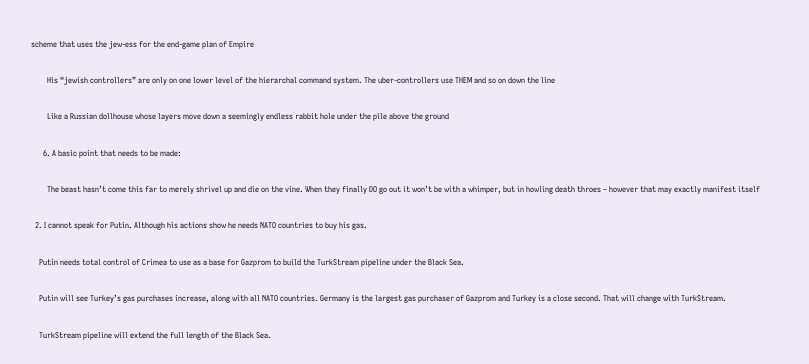scheme that uses the jew-ess for the end-game plan of Empire

        His “jewish controllers” are only on one lower level of the hierarchal command system. The uber-controllers use THEM and so on down the line

        Like a Russian dollhouse whose layers move down a seemingly endless rabbit hole under the pile above the ground

      6. A basic point that needs to be made:

        The beast hasn’t come this far to merely shrivel up and die on the vine. When they finally DO go out it won’t be with a whimper, but in howling death throes – however that may exactly manifest itself

  2. I cannot speak for Putin. Although his actions show he needs NATO countries to buy his gas.

    Putin needs total control of Crimea to use as a base for Gazprom to build the TurkStream pipeline under the Black Sea.

    Putin will see Turkey’s gas purchases increase, along with all NATO countries. Germany is the largest gas purchaser of Gazprom and Turkey is a close second. That will change with TurkStream.

    TurkStream pipeline will extend the full length of the Black Sea.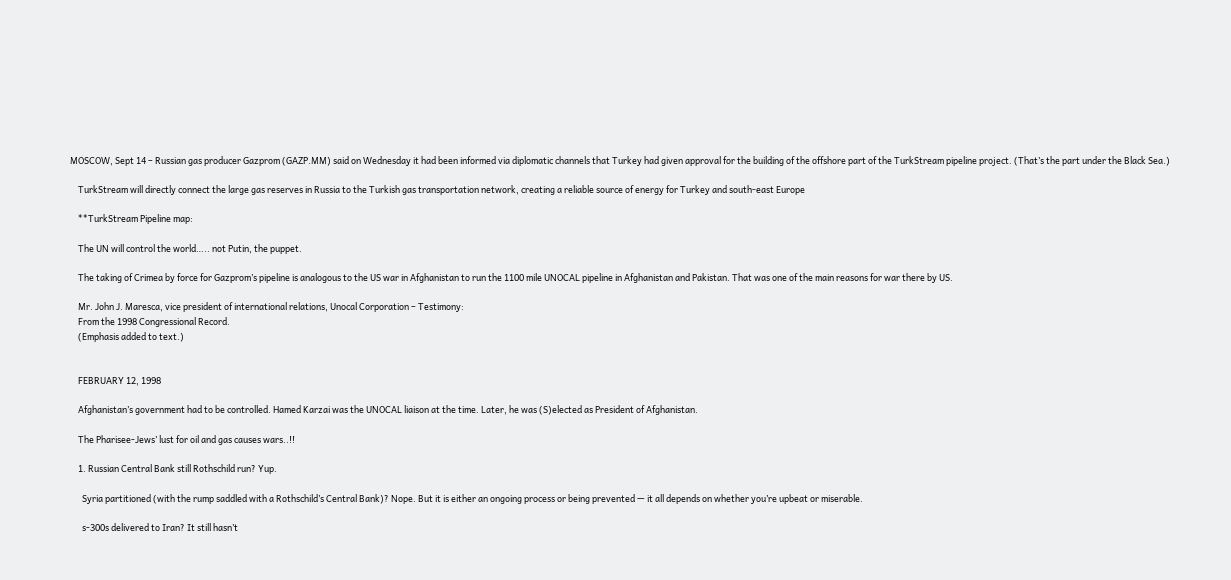MOSCOW, Sept 14 – Russian gas producer Gazprom (GAZP.MM) said on Wednesday it had been informed via diplomatic channels that Turkey had given approval for the building of the offshore part of the TurkStream pipeline project. (That’s the part under the Black Sea.)

    TurkStream will directly connect the large gas reserves in Russia to the Turkish gas transportation network, creating a reliable source of energy for Turkey and south-east Europe

    **TurkStream Pipeline map:

    The UN will control the world….. not Putin, the puppet.

    The taking of Crimea by force for Gazprom’s pipeline is analogous to the US war in Afghanistan to run the 1100 mile UNOCAL pipeline in Afghanistan and Pakistan. That was one of the main reasons for war there by US.

    Mr. John J. Maresca, vice president of international relations, Unocal Corporation – Testimony:
    From the 1998 Congressional Record.
    (Emphasis added to text.)


    FEBRUARY 12, 1998

    Afghanistan’s government had to be controlled. Hamed Karzai was the UNOCAL liaison at the time. Later, he was (S)elected as President of Afghanistan.

    The Pharisee-Jews’ lust for oil and gas causes wars..!!

    1. Russian Central Bank still Rothschild run? Yup.

      Syria partitioned (with the rump saddled with a Rothschild’s Central Bank)? Nope. But it is either an ongoing process or being prevented — it all depends on whether you’re upbeat or miserable.

      s-300s delivered to Iran? It still hasn’t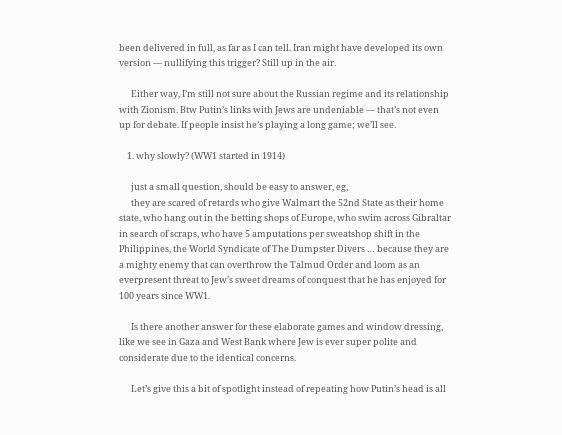been delivered in full, as far as I can tell. Iran might have developed its own version — nullifying this trigger? Still up in the air.

      Either way, I’m still not sure about the Russian regime and its relationship with Zionism. Btw Putin’s links with Jews are undeniable — that’s not even up for debate. If people insist he’s playing a long game; we’ll see.

    1. why slowly? (WW1 started in 1914)

      just a small question, should be easy to answer, eg,
      they are scared of retards who give Walmart the 52nd State as their home state, who hang out in the betting shops of Europe, who swim across Gibraltar in search of scraps, who have 5 amputations per sweatshop shift in the Philippines, the World Syndicate of The Dumpster Divers … because they are a mighty enemy that can overthrow the Talmud Order and loom as an everpresent threat to Jew’s sweet dreams of conquest that he has enjoyed for 100 years since WW1.

      Is there another answer for these elaborate games and window dressing, like we see in Gaza and West Bank where Jew is ever super polite and considerate due to the identical concerns.

      Let’s give this a bit of spotlight instead of repeating how Putin’s head is all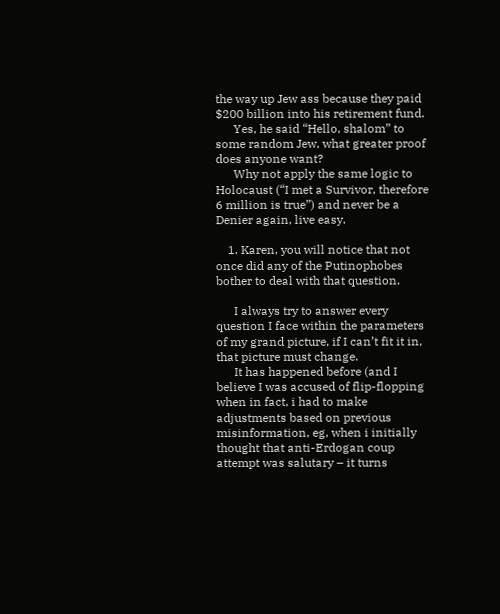the way up Jew ass because they paid $200 billion into his retirement fund.
      Yes, he said “Hello, shalom” to some random Jew, what greater proof does anyone want?
      Why not apply the same logic to Holocaust (“I met a Survivor, therefore 6 million is true”) and never be a Denier again, live easy.

    1. Karen, you will notice that not once did any of the Putinophobes bother to deal with that question.

      I always try to answer every question I face within the parameters of my grand picture, if I can’t fit it in, that picture must change.
      It has happened before (and I believe I was accused of flip-flopping when in fact, i had to make adjustments based on previous misinformation, eg, when i initially thought that anti-Erdogan coup attempt was salutary – it turns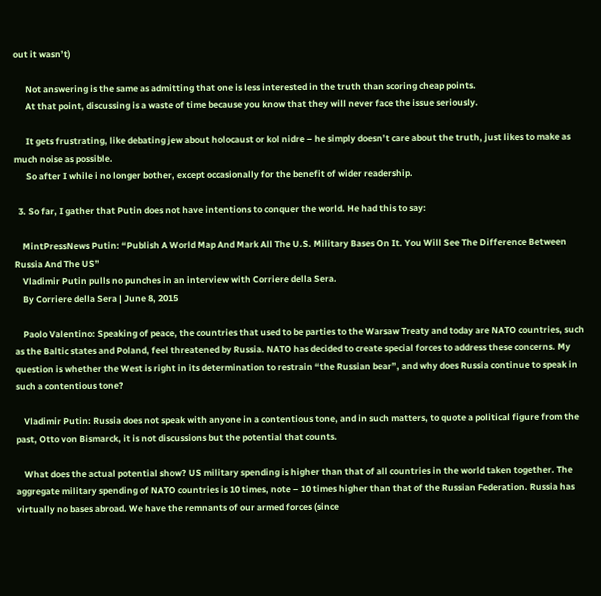out it wasn’t)

      Not answering is the same as admitting that one is less interested in the truth than scoring cheap points.
      At that point, discussing is a waste of time because you know that they will never face the issue seriously.

      It gets frustrating, like debating jew about holocaust or kol nidre – he simply doesn’t care about the truth, just likes to make as much noise as possible.
      So after I while i no longer bother, except occasionally for the benefit of wider readership.

  3. So far, I gather that Putin does not have intentions to conquer the world. He had this to say:

    MintPressNews Putin: “Publish A World Map And Mark All The U.S. Military Bases On It. You Will See The Difference Between Russia And The US”
    Vladimir Putin pulls no punches in an interview with Corriere della Sera.
    By Corriere della Sera | June 8, 2015

    Paolo Valentino: Speaking of peace, the countries that used to be parties to the Warsaw Treaty and today are NATO countries, such as the Baltic states and Poland, feel threatened by Russia. NATO has decided to create special forces to address these concerns. My question is whether the West is right in its determination to restrain “the Russian bear”, and why does Russia continue to speak in such a contentious tone?

    Vladimir Putin: Russia does not speak with anyone in a contentious tone, and in such matters, to quote a political figure from the past, Otto von Bismarck, it is not discussions but the potential that counts.

    What does the actual potential show? US military spending is higher than that of all countries in the world taken together. The aggregate military spending of NATO countries is 10 times, note – 10 times higher than that of the Russian Federation. Russia has virtually no bases abroad. We have the remnants of our armed forces (since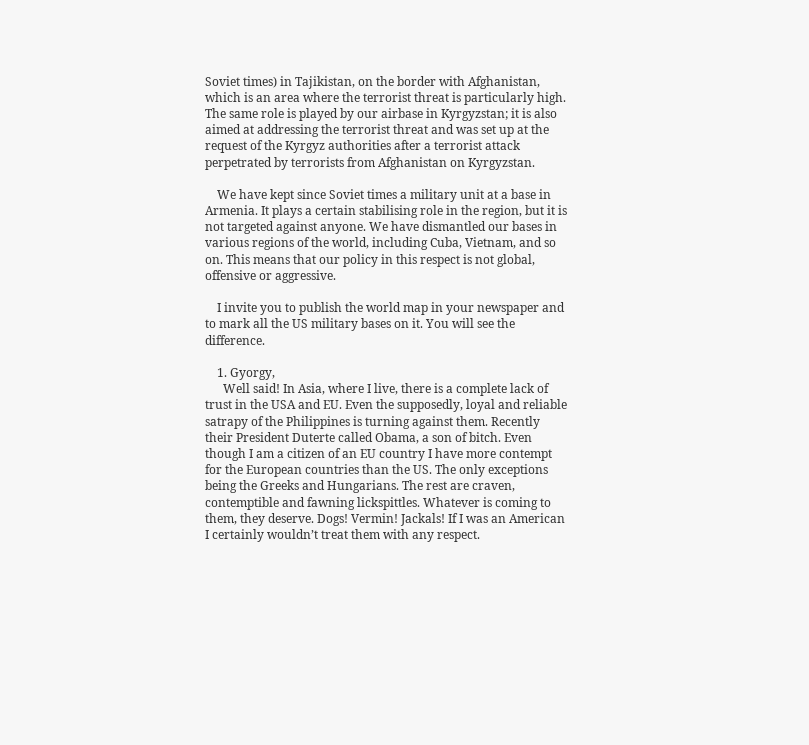Soviet times) in Tajikistan, on the border with Afghanistan, which is an area where the terrorist threat is particularly high. The same role is played by our airbase in Kyrgyzstan; it is also aimed at addressing the terrorist threat and was set up at the request of the Kyrgyz authorities after a terrorist attack perpetrated by terrorists from Afghanistan on Kyrgyzstan.

    We have kept since Soviet times a military unit at a base in Armenia. It plays a certain stabilising role in the region, but it is not targeted against anyone. We have dismantled our bases in various regions of the world, including Cuba, Vietnam, and so on. This means that our policy in this respect is not global, offensive or aggressive.

    I invite you to publish the world map in your newspaper and to mark all the US military bases on it. You will see the difference.

    1. Gyorgy,
      Well said! In Asia, where I live, there is a complete lack of trust in the USA and EU. Even the supposedly, loyal and reliable satrapy of the Philippines is turning against them. Recently their President Duterte called Obama, a son of bitch. Even though I am a citizen of an EU country I have more contempt for the European countries than the US. The only exceptions being the Greeks and Hungarians. The rest are craven, contemptible and fawning lickspittles. Whatever is coming to them, they deserve. Dogs! Vermin! Jackals! If I was an American I certainly wouldn’t treat them with any respect.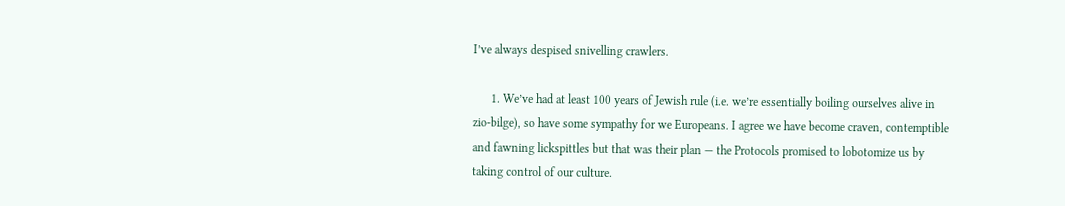I’ve always despised snivelling crawlers.

      1. We’ve had at least 100 years of Jewish rule (i.e. we’re essentially boiling ourselves alive in zio-bilge), so have some sympathy for we Europeans. I agree we have become craven, contemptible and fawning lickspittles but that was their plan — the Protocols promised to lobotomize us by taking control of our culture.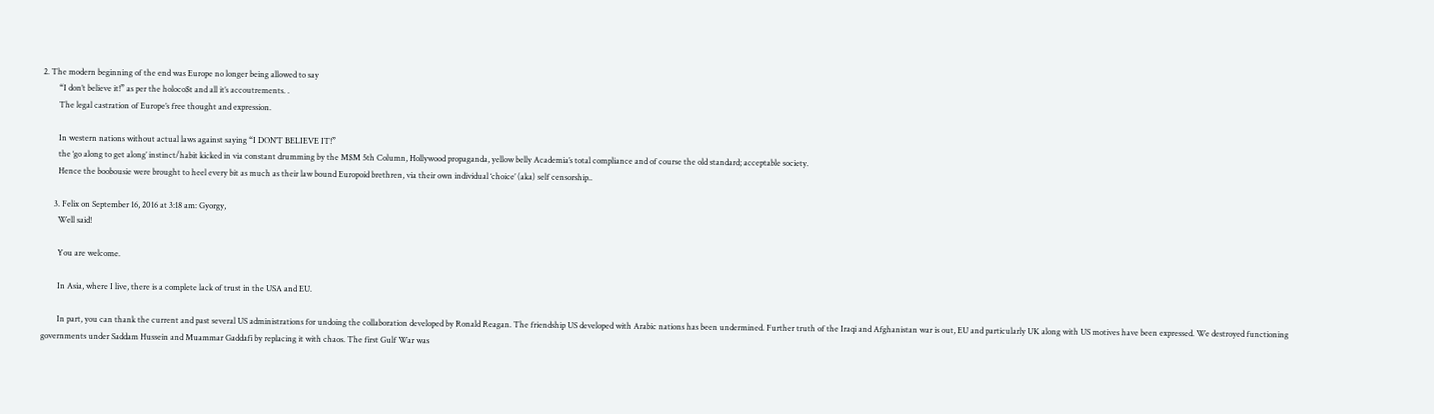2. The modern beginning of the end was Europe no longer being allowed to say
        “I don’t believe it!” as per the holoco$t and all it’s accoutrements. .
        The legal castration of Europe’s free thought and expression.

        In western nations without actual laws against saying “I DON’T BELIEVE IT!”
        the ‘go along to get along’ instinct/habit kicked in via constant drumming by the M$M 5th Column, Hollywood propaganda, yellow belly Academia’s total compliance and of course the old standard; acceptable society.
        Hence the boobousie were brought to heel every bit as much as their law bound Europoid brethren, via their own individual ‘choice’ (aka) self censorship..

      3. Felix on September 16, 2016 at 3:18 am: Gyorgy,
        Well said!

        You are welcome.

        In Asia, where I live, there is a complete lack of trust in the USA and EU.

        In part, you can thank the current and past several US administrations for undoing the collaboration developed by Ronald Reagan. The friendship US developed with Arabic nations has been undermined. Further truth of the Iraqi and Afghanistan war is out, EU and particularly UK along with US motives have been expressed. We destroyed functioning governments under Saddam Hussein and Muammar Gaddafi by replacing it with chaos. The first Gulf War was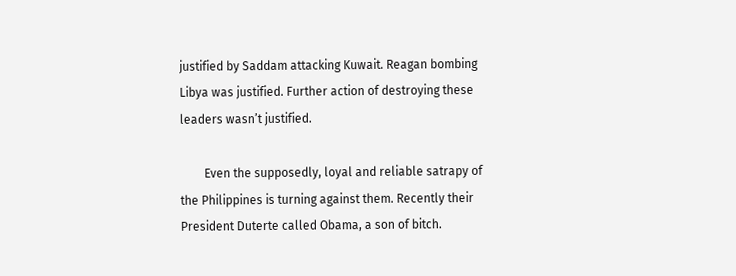justified by Saddam attacking Kuwait. Reagan bombing Libya was justified. Further action of destroying these leaders wasn’t justified.

        Even the supposedly, loyal and reliable satrapy of the Philippines is turning against them. Recently their President Duterte called Obama, a son of bitch.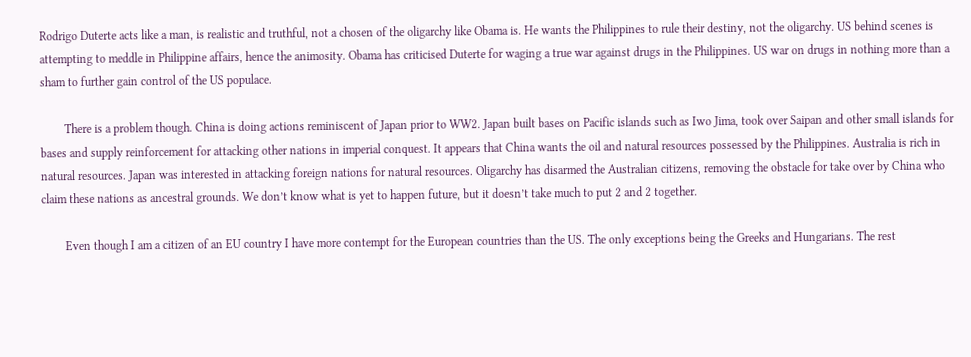Rodrigo Duterte acts like a man, is realistic and truthful, not a chosen of the oligarchy like Obama is. He wants the Philippines to rule their destiny, not the oligarchy. US behind scenes is attempting to meddle in Philippine affairs, hence the animosity. Obama has criticised Duterte for waging a true war against drugs in the Philippines. US war on drugs in nothing more than a sham to further gain control of the US populace.

        There is a problem though. China is doing actions reminiscent of Japan prior to WW2. Japan built bases on Pacific islands such as Iwo Jima, took over Saipan and other small islands for bases and supply reinforcement for attacking other nations in imperial conquest. It appears that China wants the oil and natural resources possessed by the Philippines. Australia is rich in natural resources. Japan was interested in attacking foreign nations for natural resources. Oligarchy has disarmed the Australian citizens, removing the obstacle for take over by China who claim these nations as ancestral grounds. We don’t know what is yet to happen future, but it doesn’t take much to put 2 and 2 together.

        Even though I am a citizen of an EU country I have more contempt for the European countries than the US. The only exceptions being the Greeks and Hungarians. The rest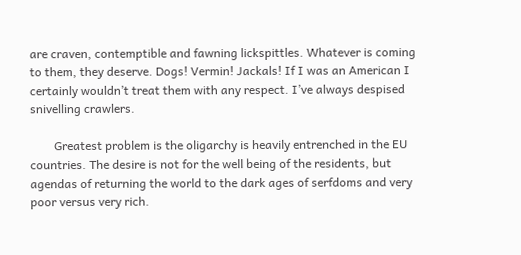are craven, contemptible and fawning lickspittles. Whatever is coming to them, they deserve. Dogs! Vermin! Jackals! If I was an American I certainly wouldn’t treat them with any respect. I’ve always despised snivelling crawlers.

        Greatest problem is the oligarchy is heavily entrenched in the EU countries. The desire is not for the well being of the residents, but agendas of returning the world to the dark ages of serfdoms and very poor versus very rich.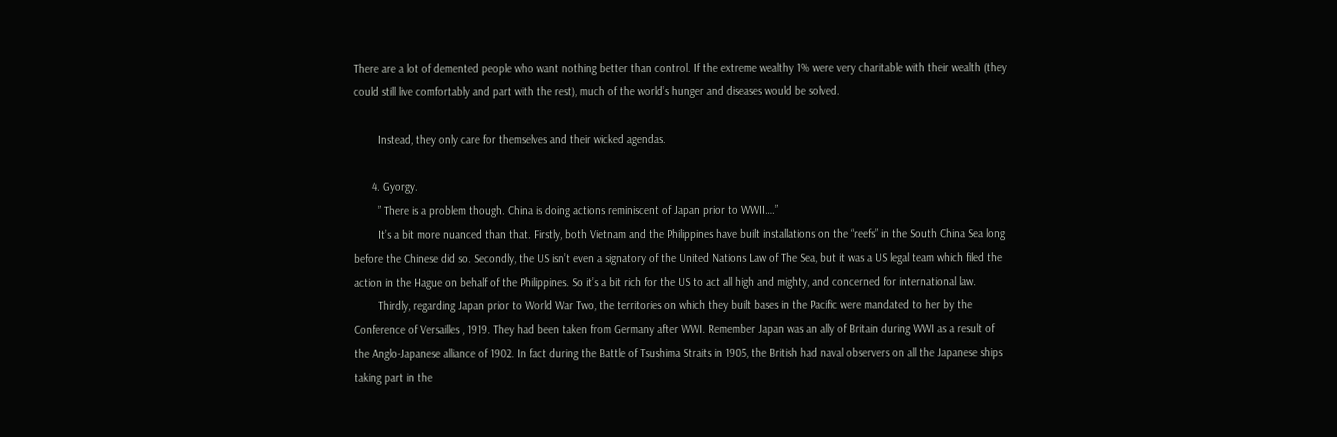There are a lot of demented people who want nothing better than control. If the extreme wealthy 1% were very charitable with their wealth (they could still live comfortably and part with the rest), much of the world’s hunger and diseases would be solved.

        Instead, they only care for themselves and their wicked agendas.

      4. Gyorgy.
        ” There is a problem though. China is doing actions reminiscent of Japan prior to WWII….”
        It’s a bit more nuanced than that. Firstly, both Vietnam and the Philippines have built installations on the “reefs” in the South China Sea long before the Chinese did so. Secondly, the US isn’t even a signatory of the United Nations Law of The Sea, but it was a US legal team which filed the action in the Hague on behalf of the Philippines. So it’s a bit rich for the US to act all high and mighty, and concerned for international law.
        Thirdly, regarding Japan prior to World War Two, the territories on which they built bases in the Pacific were mandated to her by the Conference of Versailles , 1919. They had been taken from Germany after WWI. Remember Japan was an ally of Britain during WWI as a result of the Anglo-Japanese alliance of 1902. In fact during the Battle of Tsushima Straits in 1905, the British had naval observers on all the Japanese ships taking part in the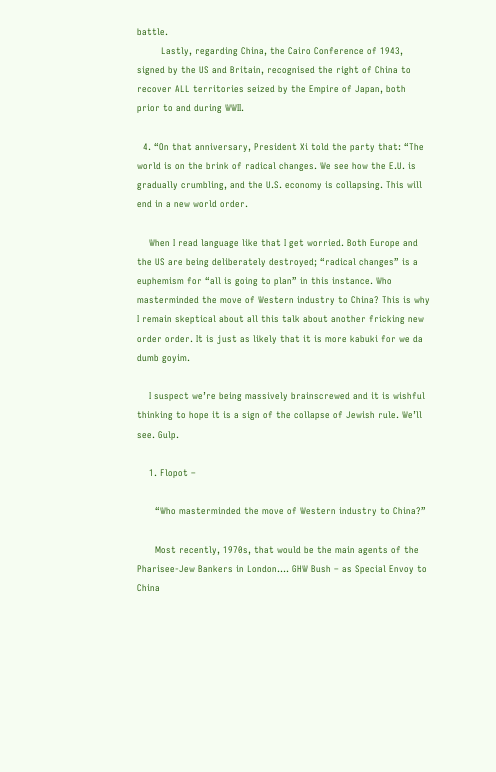battle.
        Lastly, regarding China, the Cairo Conference of 1943, signed by the US and Britain, recognised the right of China to recover ALL territories seized by the Empire of Japan, both prior to and during WWII.

  4. “On that anniversary, President Xi told the party that: “The world is on the brink of radical changes. We see how the E.U. is gradually crumbling, and the U.S. economy is collapsing. This will end in a new world order.

    When I read language like that I get worried. Both Europe and the US are being deliberately destroyed; “radical changes” is a euphemism for “all is going to plan” in this instance. Who masterminded the move of Western industry to China? This is why I remain skeptical about all this talk about another fricking new order order. It is just as likely that it is more kabuki for we da dumb goyim.

    I suspect we’re being massively brainscrewed and it is wishful thinking to hope it is a sign of the collapse of Jewish rule. We’ll see. Gulp.

    1. Flopot –

      “Who masterminded the move of Western industry to China?”

      Most recently, 1970s, that would be the main agents of the Pharisee-Jew Bankers in London…. GHW Bush – as Special Envoy to China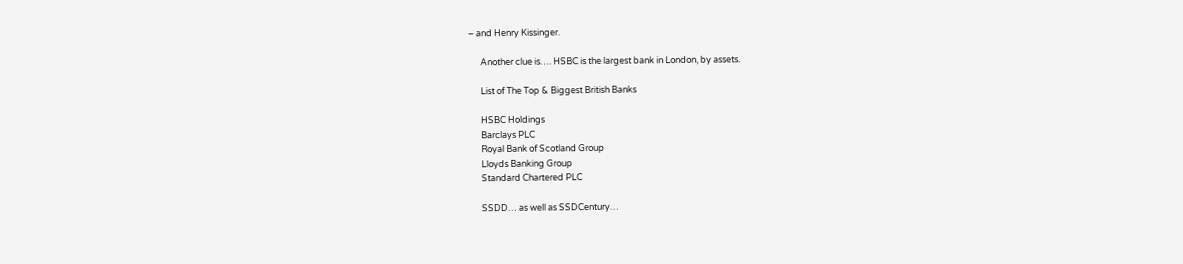– and Henry Kissinger.

      Another clue is…. HSBC is the largest bank in London, by assets.

      List of The Top & Biggest British Banks

      HSBC Holdings
      Barclays PLC
      Royal Bank of Scotland Group
      Lloyds Banking Group
      Standard Chartered PLC

      SSDD… as well as SSDCentury…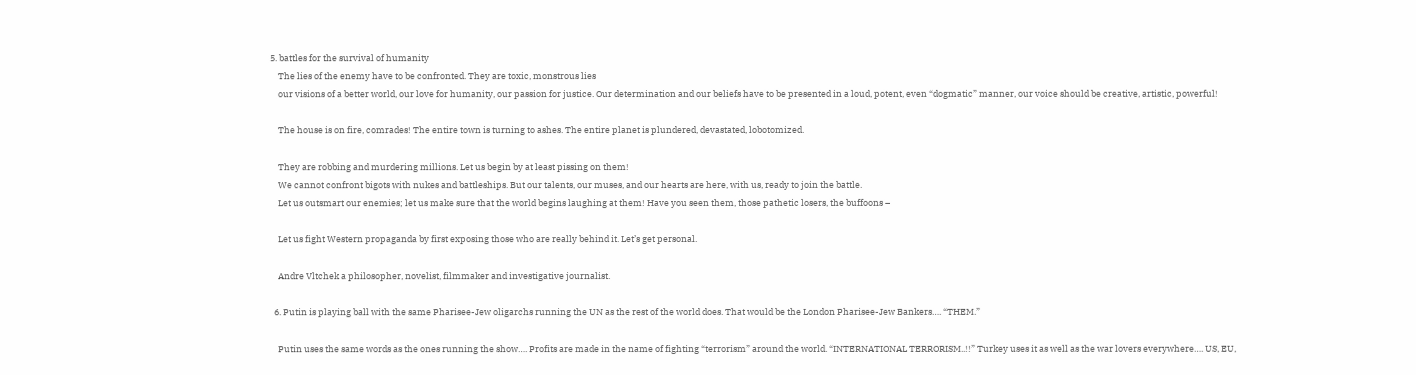5. battles for the survival of humanity
    The lies of the enemy have to be confronted. They are toxic, monstrous lies
    our visions of a better world, our love for humanity, our passion for justice. Our determination and our beliefs have to be presented in a loud, potent, even “dogmatic” manner, our voice should be creative, artistic, powerful!

    The house is on fire, comrades! The entire town is turning to ashes. The entire planet is plundered, devastated, lobotomized.

    They are robbing and murdering millions. Let us begin by at least pissing on them!
    We cannot confront bigots with nukes and battleships. But our talents, our muses, and our hearts are here, with us, ready to join the battle.
    Let us outsmart our enemies; let us make sure that the world begins laughing at them! Have you seen them, those pathetic losers, the buffoons –

    Let us fight Western propaganda by first exposing those who are really behind it. Let’s get personal.

    Andre Vltchek a philosopher, novelist, filmmaker and investigative journalist.

  6. Putin is playing ball with the same Pharisee-Jew oligarchs running the UN as the rest of the world does. That would be the London Pharisee-Jew Bankers…. “THEM.”

    Putin uses the same words as the ones running the show…. Profits are made in the name of fighting “terrorism” around the world. “INTERNATIONAL TERRORISM..!!” Turkey uses it as well as the war lovers everywhere…. US, EU,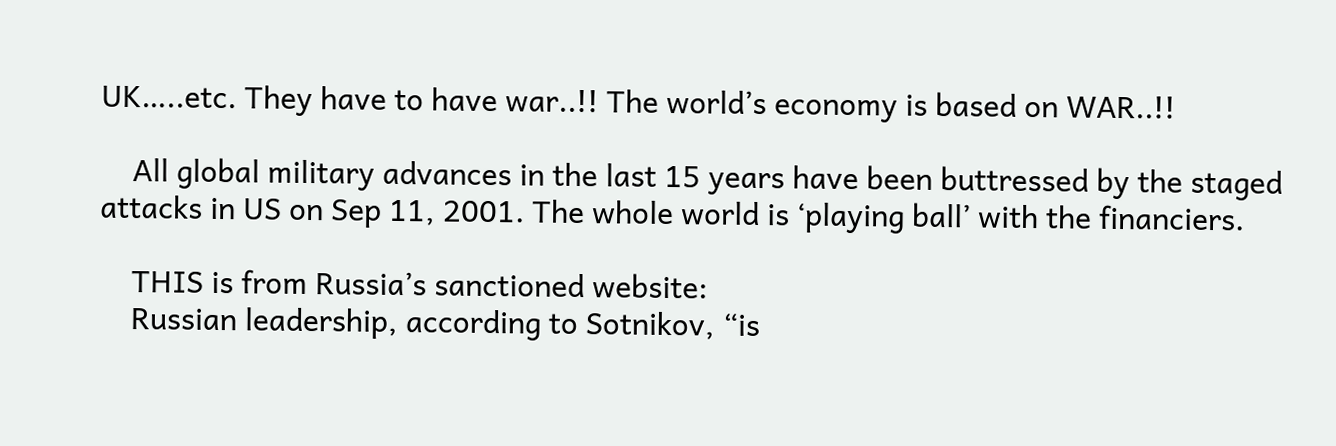UK…..etc. They have to have war..!! The world’s economy is based on WAR..!!

    All global military advances in the last 15 years have been buttressed by the staged attacks in US on Sep 11, 2001. The whole world is ‘playing ball’ with the financiers.

    THIS is from Russia’s sanctioned website:
    Russian leadership, according to Sotnikov, “is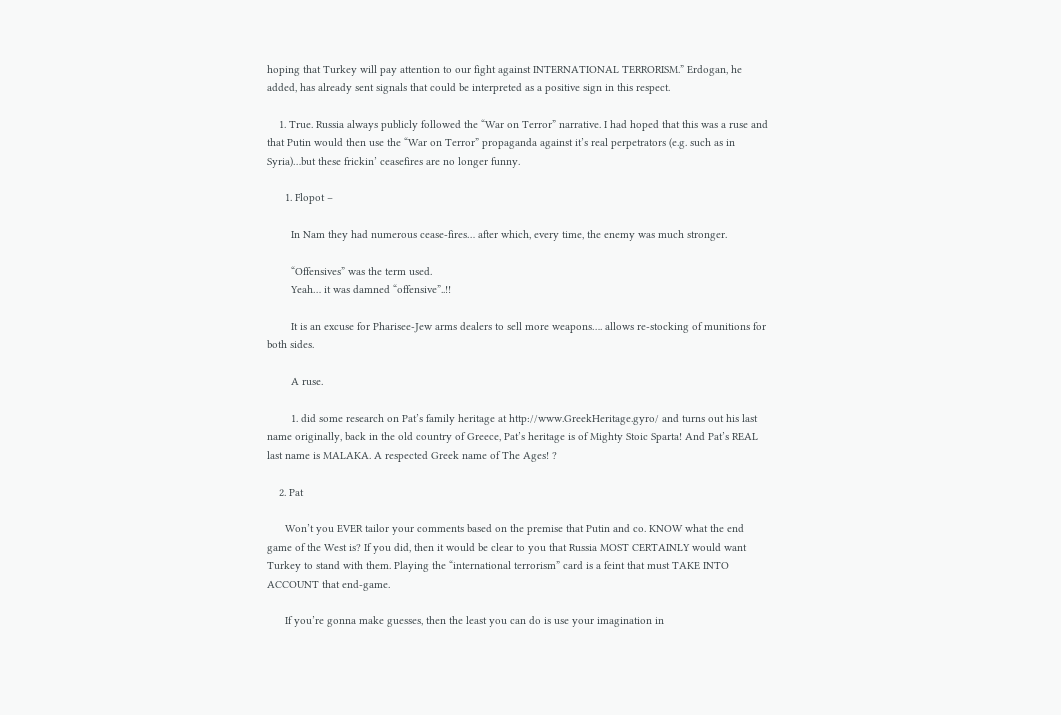hoping that Turkey will pay attention to our fight against INTERNATIONAL TERRORISM.” Erdogan, he added, has already sent signals that could be interpreted as a positive sign in this respect.

    1. True. Russia always publicly followed the “War on Terror” narrative. I had hoped that this was a ruse and that Putin would then use the “War on Terror” propaganda against it’s real perpetrators (e.g. such as in Syria)…but these frickin’ ceasefires are no longer funny.

      1. Flopot –

        In Nam they had numerous cease-fires… after which, every time, the enemy was much stronger.

        “Offensives” was the term used.
        Yeah… it was damned “offensive”..!!

        It is an excuse for Pharisee-Jew arms dealers to sell more weapons…. allows re-stocking of munitions for both sides.

        A ruse.

        1. did some research on Pat’s family heritage at http://www.GreekHeritage.gyro/ and turns out his last name originally, back in the old country of Greece, Pat’s heritage is of Mighty Stoic Sparta! And Pat’s REAL last name is MALAKA. A respected Greek name of The Ages! ?

    2. Pat

      Won’t you EVER tailor your comments based on the premise that Putin and co. KNOW what the end game of the West is? If you did, then it would be clear to you that Russia MOST CERTAINLY would want Turkey to stand with them. Playing the “international terrorism” card is a feint that must TAKE INTO ACCOUNT that end-game.

      If you’re gonna make guesses, then the least you can do is use your imagination in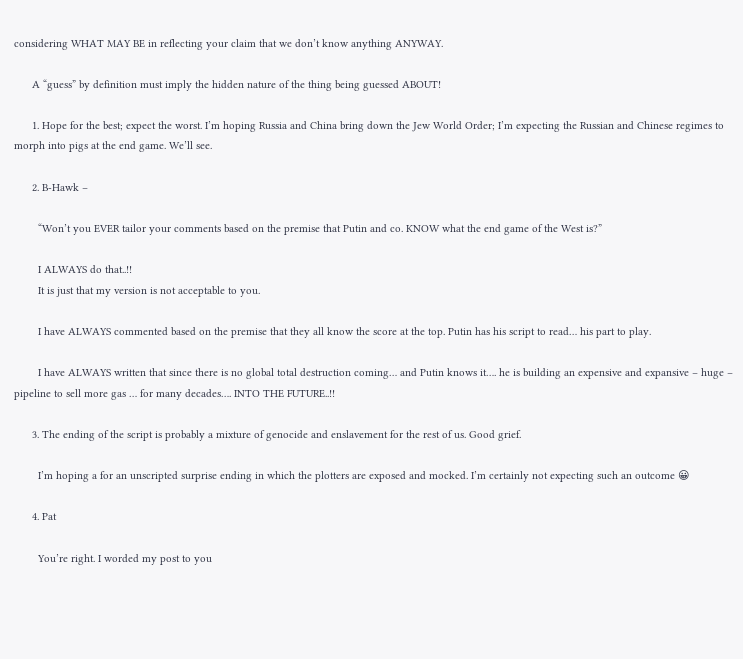considering WHAT MAY BE in reflecting your claim that we don’t know anything ANYWAY.

      A “guess” by definition must imply the hidden nature of the thing being guessed ABOUT!

      1. Hope for the best; expect the worst. I’m hoping Russia and China bring down the Jew World Order; I’m expecting the Russian and Chinese regimes to morph into pigs at the end game. We’ll see.

      2. B-Hawk –

        “Won’t you EVER tailor your comments based on the premise that Putin and co. KNOW what the end game of the West is?”

        I ALWAYS do that..!!
        It is just that my version is not acceptable to you.

        I have ALWAYS commented based on the premise that they all know the score at the top. Putin has his script to read… his part to play.

        I have ALWAYS written that since there is no global total destruction coming… and Putin knows it…. he is building an expensive and expansive – huge – pipeline to sell more gas … for many decades…. INTO THE FUTURE..!!

      3. The ending of the script is probably a mixture of genocide and enslavement for the rest of us. Good grief.

        I’m hoping a for an unscripted surprise ending in which the plotters are exposed and mocked. I’m certainly not expecting such an outcome 😀

      4. Pat

        You’re right. I worded my post to you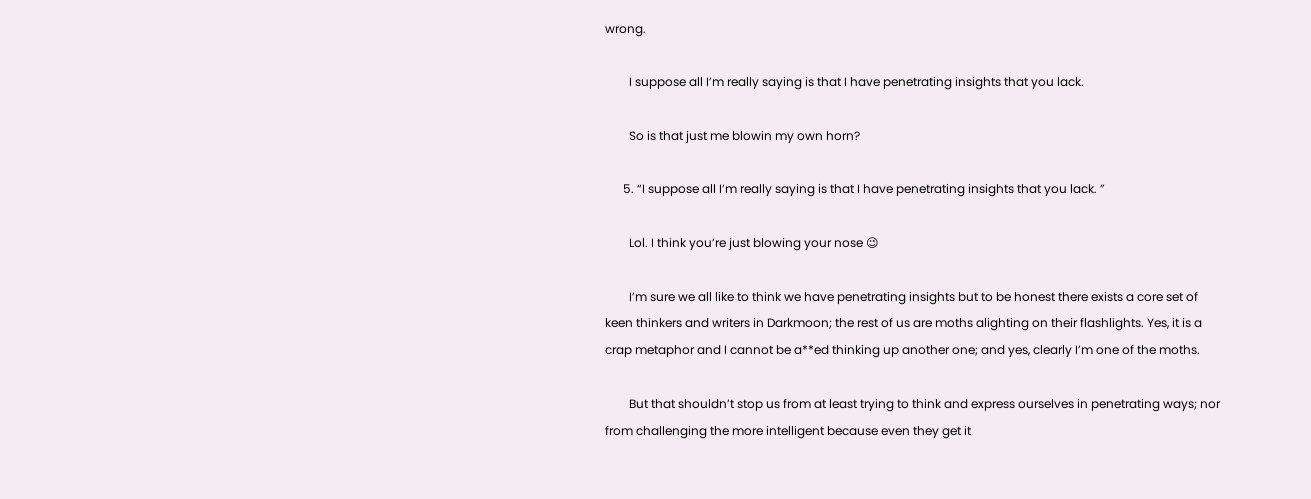wrong.

        I suppose all I’m really saying is that I have penetrating insights that you lack.

        So is that just me blowin my own horn?

      5. “I suppose all I’m really saying is that I have penetrating insights that you lack. ”

        Lol. I think you’re just blowing your nose 😉

        I’m sure we all like to think we have penetrating insights but to be honest there exists a core set of keen thinkers and writers in Darkmoon; the rest of us are moths alighting on their flashlights. Yes, it is a crap metaphor and I cannot be a**ed thinking up another one; and yes, clearly I’m one of the moths.

        But that shouldn’t stop us from at least trying to think and express ourselves in penetrating ways; nor from challenging the more intelligent because even they get it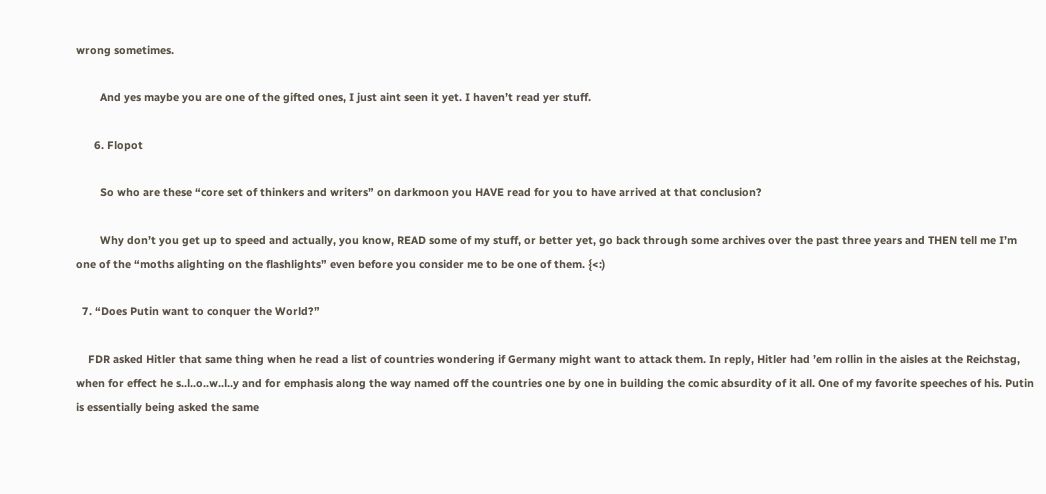wrong sometimes.

        And yes maybe you are one of the gifted ones, I just aint seen it yet. I haven’t read yer stuff.

      6. Flopot

        So who are these “core set of thinkers and writers” on darkmoon you HAVE read for you to have arrived at that conclusion?

        Why don’t you get up to speed and actually, you know, READ some of my stuff, or better yet, go back through some archives over the past three years and THEN tell me I’m one of the “moths alighting on the flashlights” even before you consider me to be one of them. {<:)

  7. “Does Putin want to conquer the World?”

    FDR asked Hitler that same thing when he read a list of countries wondering if Germany might want to attack them. In reply, Hitler had ’em rollin in the aisles at the Reichstag, when for effect he s..l..o..w..l..y and for emphasis along the way named off the countries one by one in building the comic absurdity of it all. One of my favorite speeches of his. Putin is essentially being asked the same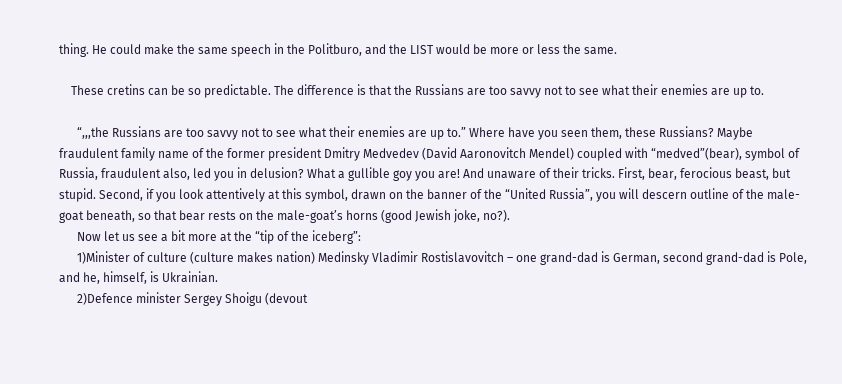thing. He could make the same speech in the Politburo, and the LIST would be more or less the same.

    These cretins can be so predictable. The difference is that the Russians are too savvy not to see what their enemies are up to.

      “,,,the Russians are too savvy not to see what their enemies are up to.” Where have you seen them, these Russians? Maybe fraudulent family name of the former president Dmitry Medvedev (David Aaronovitch Mendel) coupled with “medved”(bear), symbol of Russia, fraudulent also, led you in delusion? What a gullible goy you are! And unaware of their tricks. First, bear, ferocious beast, but stupid. Second, if you look attentively at this symbol, drawn on the banner of the “United Russia”, you will descern outline of the male-goat beneath, so that bear rests on the male-goat’s horns (good Jewish joke, no?).
      Now let us see a bit more at the “tip of the iceberg”:
      1)Minister of culture (culture makes nation) Medinsky Vladimir Rostislavovitch – one grand-dad is German, second grand-dad is Pole, and he, himself, is Ukrainian.
      2)Defence minister Sergey Shoigu (devout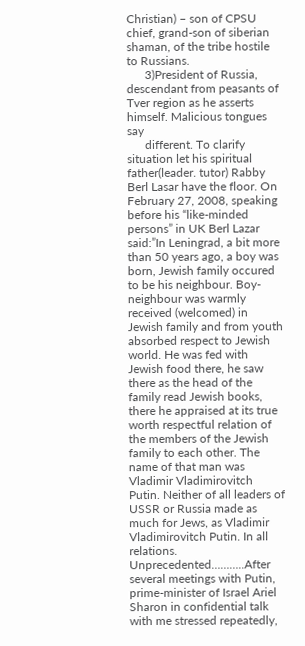Christian) – son of CPSU chief, grand-son of siberian shaman, of the tribe hostile to Russians.
      3)President of Russia, descendant from peasants of Tver region as he asserts himself. Malicious tongues say
      different. To clarify situation let his spiritual father(leader. tutor) Rabby Berl Lasar have the floor. On February 27, 2008, speaking before his “like-minded persons” in UK Berl Lazar said:”In Leningrad, a bit more than 50 years ago, a boy was born, Jewish family occured to be his neighbour. Boy-neighbour was warmly received (welcomed) in Jewish family and from youth absorbed respect to Jewish world. He was fed with Jewish food there, he saw there as the head of the family read Jewish books, there he appraised at its true worth respectful relation of the members of the Jewish family to each other. The name of that man was Vladimir Vladimirovitch Putin. Neither of all leaders of USSR or Russia made as much for Jews, as Vladimir Vladimirovitch Putin. In all relations. Unprecedented………..After several meetings with Putin, prime-minister of Israel Ariel Sharon in confidential talk with me stressed repeatedly,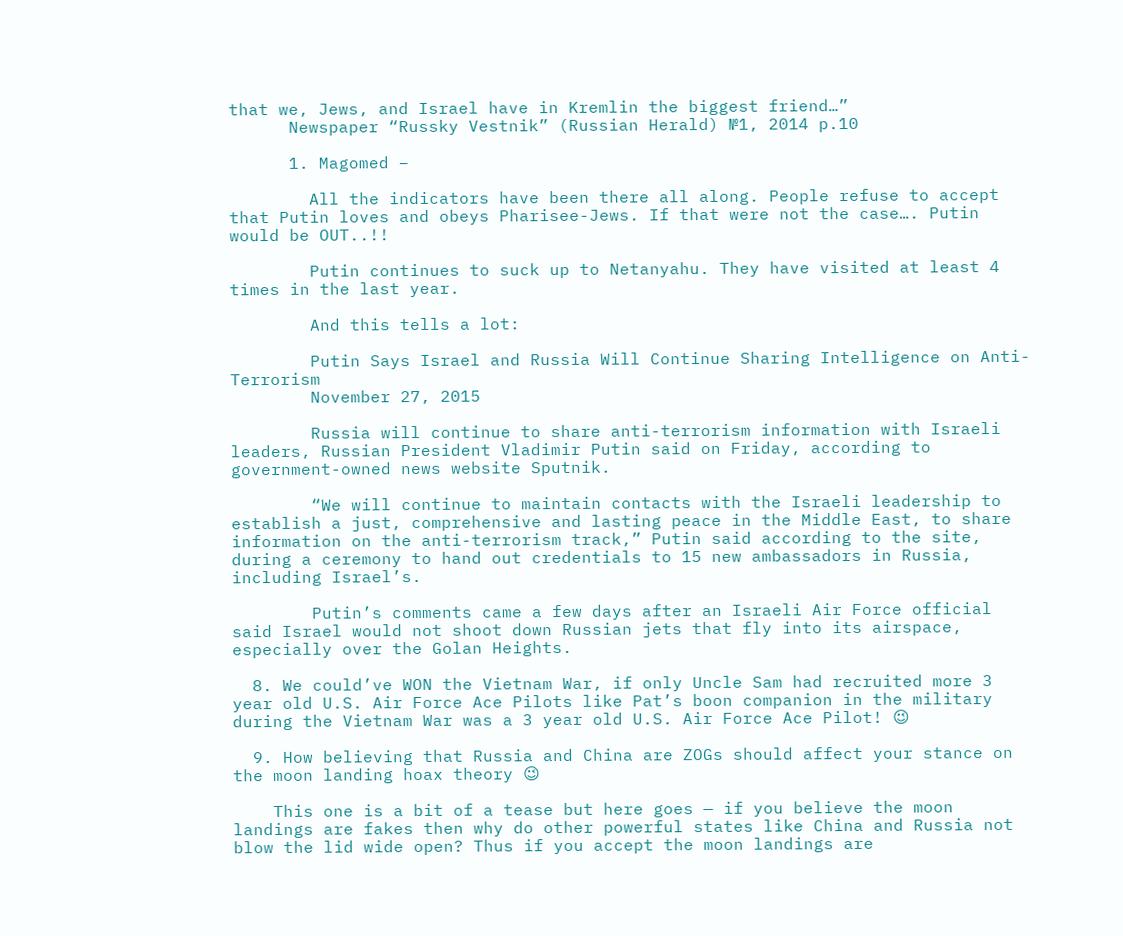that we, Jews, and Israel have in Kremlin the biggest friend…”
      Newspaper “Russky Vestnik” (Russian Herald) №1, 2014 p.10

      1. Magomed –

        All the indicators have been there all along. People refuse to accept that Putin loves and obeys Pharisee-Jews. If that were not the case…. Putin would be OUT..!!

        Putin continues to suck up to Netanyahu. They have visited at least 4 times in the last year.

        And this tells a lot:

        Putin Says Israel and Russia Will Continue Sharing Intelligence on Anti-Terrorism
        November 27, 2015

        Russia will continue to share anti-terrorism information with Israeli leaders, Russian President Vladimir Putin said on Friday, according to government-owned news website Sputnik.

        “We will continue to maintain contacts with the Israeli leadership to establish a just, comprehensive and lasting peace in the Middle East, to share information on the anti-terrorism track,” Putin said according to the site, during a ceremony to hand out credentials to 15 new ambassadors in Russia, including Israel’s.

        Putin’s comments came a few days after an Israeli Air Force official said Israel would not shoot down Russian jets that fly into its airspace, especially over the Golan Heights.

  8. We could’ve WON the Vietnam War, if only Uncle Sam had recruited more 3 year old U.S. Air Force Ace Pilots like Pat’s boon companion in the military during the Vietnam War was a 3 year old U.S. Air Force Ace Pilot! 😉

  9. How believing that Russia and China are ZOGs should affect your stance on the moon landing hoax theory 😉

    This one is a bit of a tease but here goes — if you believe the moon landings are fakes then why do other powerful states like China and Russia not blow the lid wide open? Thus if you accept the moon landings are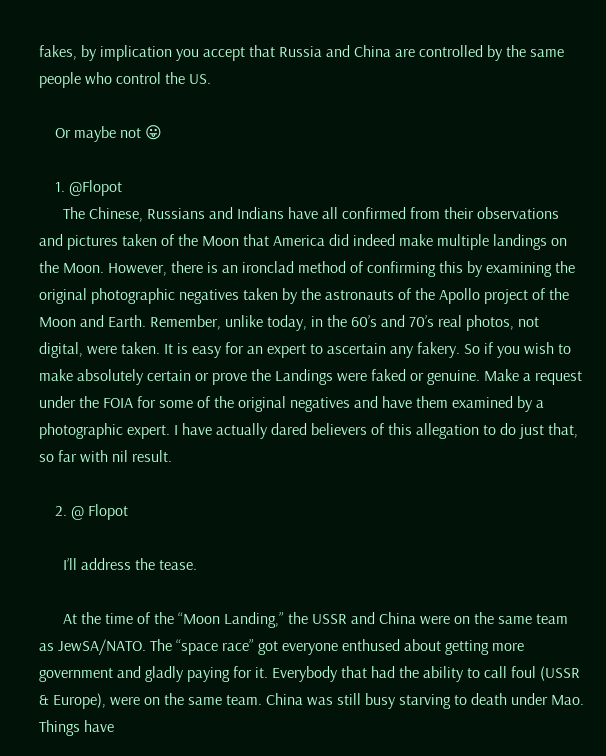fakes, by implication you accept that Russia and China are controlled by the same people who control the US.

    Or maybe not 😛

    1. @Flopot
      The Chinese, Russians and Indians have all confirmed from their observations and pictures taken of the Moon that America did indeed make multiple landings on the Moon. However, there is an ironclad method of confirming this by examining the original photographic negatives taken by the astronauts of the Apollo project of the Moon and Earth. Remember, unlike today, in the 60’s and 70’s real photos, not digital, were taken. It is easy for an expert to ascertain any fakery. So if you wish to make absolutely certain or prove the Landings were faked or genuine. Make a request under the FOIA for some of the original negatives and have them examined by a photographic expert. I have actually dared believers of this allegation to do just that, so far with nil result.

    2. @ Flopot

      I’ll address the tease.

      At the time of the “Moon Landing,” the USSR and China were on the same team as JewSA/NATO. The “space race” got everyone enthused about getting more government and gladly paying for it. Everybody that had the ability to call foul (USSR & Europe), were on the same team. China was still busy starving to death under Mao. Things have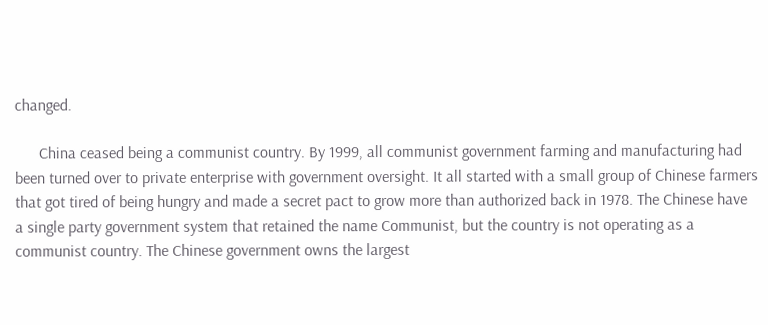changed.

      China ceased being a communist country. By 1999, all communist government farming and manufacturing had been turned over to private enterprise with government oversight. It all started with a small group of Chinese farmers that got tired of being hungry and made a secret pact to grow more than authorized back in 1978. The Chinese have a single party government system that retained the name Communist, but the country is not operating as a communist country. The Chinese government owns the largest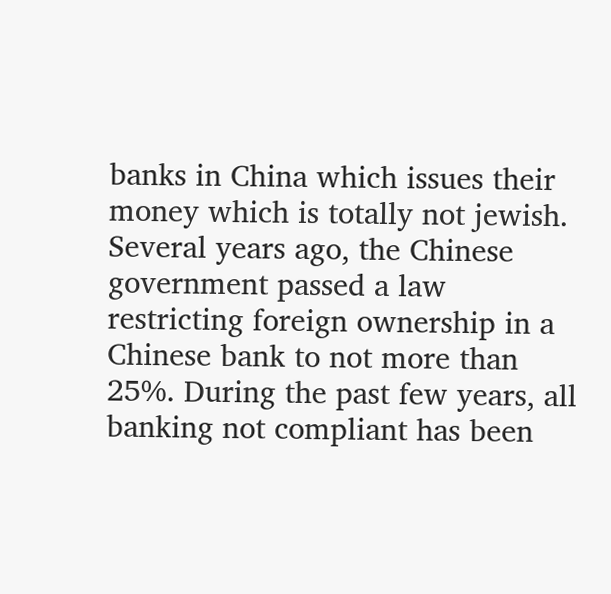banks in China which issues their money which is totally not jewish. Several years ago, the Chinese government passed a law restricting foreign ownership in a Chinese bank to not more than 25%. During the past few years, all banking not compliant has been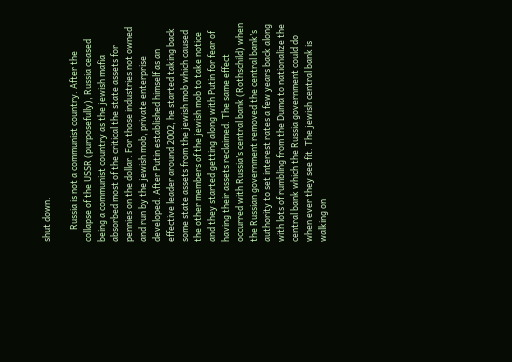shut down.

      Russia is not a communist country. After the collapse of the USSR (purposefully), Russia ceased being a communist country as the jewish mafia absorbed most of the critical the state assets for pennies on the dollar. For those industries not owned and run by the jewish mob, private enterprise developed. After Putin established himself as an effective leader around 2002, he started taking back some state assets from the jewish mob which caused the other members of the jewish mob to take notice and they started getting along with Putin for fear of having their assets reclaimed. The same effect occurred with Russia’s central bank (Rothschild) when the Russian government removed the central bank’s authority to set interest rates a few years back along with lots of rumbling from the Duma to nationalize the central bank which the Russia government could do when ever they see fit. The jewish central bank is walking on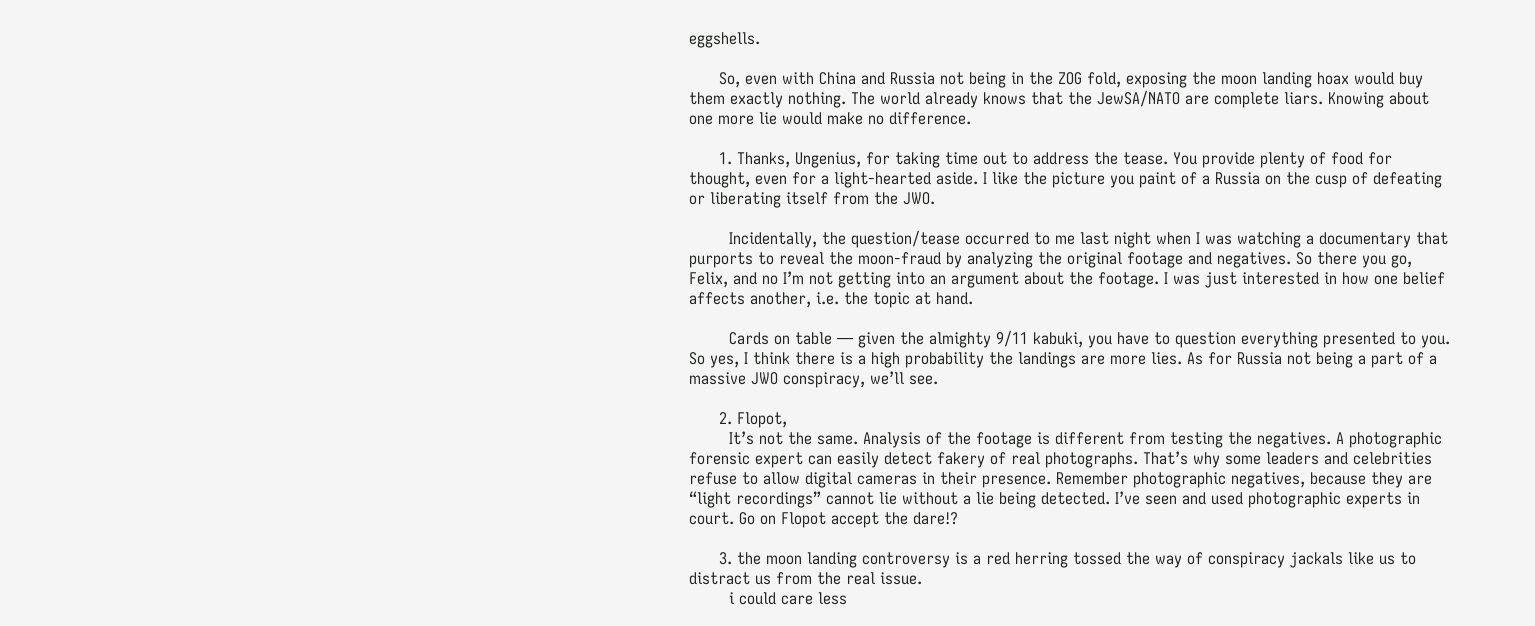eggshells.

      So, even with China and Russia not being in the ZOG fold, exposing the moon landing hoax would buy them exactly nothing. The world already knows that the JewSA/NATO are complete liars. Knowing about one more lie would make no difference.

      1. Thanks, Ungenius, for taking time out to address the tease. You provide plenty of food for thought, even for a light-hearted aside. I like the picture you paint of a Russia on the cusp of defeating or liberating itself from the JWO.

        Incidentally, the question/tease occurred to me last night when I was watching a documentary that purports to reveal the moon-fraud by analyzing the original footage and negatives. So there you go, Felix, and no I’m not getting into an argument about the footage. I was just interested in how one belief affects another, i.e. the topic at hand.

        Cards on table — given the almighty 9/11 kabuki, you have to question everything presented to you. So yes, I think there is a high probability the landings are more lies. As for Russia not being a part of a massive JWO conspiracy, we’ll see.

      2. Flopot,
        It’s not the same. Analysis of the footage is different from testing the negatives. A photographic forensic expert can easily detect fakery of real photographs. That’s why some leaders and celebrities refuse to allow digital cameras in their presence. Remember photographic negatives, because they are “light recordings” cannot lie without a lie being detected. I’ve seen and used photographic experts in court. Go on Flopot accept the dare!?

      3. the moon landing controversy is a red herring tossed the way of conspiracy jackals like us to distract us from the real issue.
        i could care less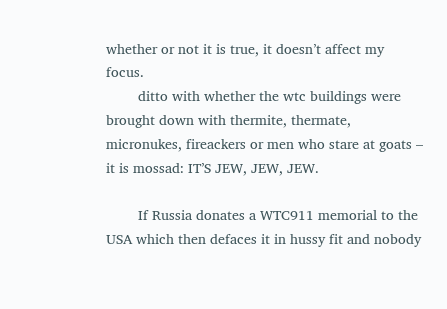whether or not it is true, it doesn’t affect my focus.
        ditto with whether the wtc buildings were brought down with thermite, thermate, micronukes, fireackers or men who stare at goats – it is mossad: IT’S JEW, JEW, JEW.

        If Russia donates a WTC911 memorial to the USA which then defaces it in hussy fit and nobody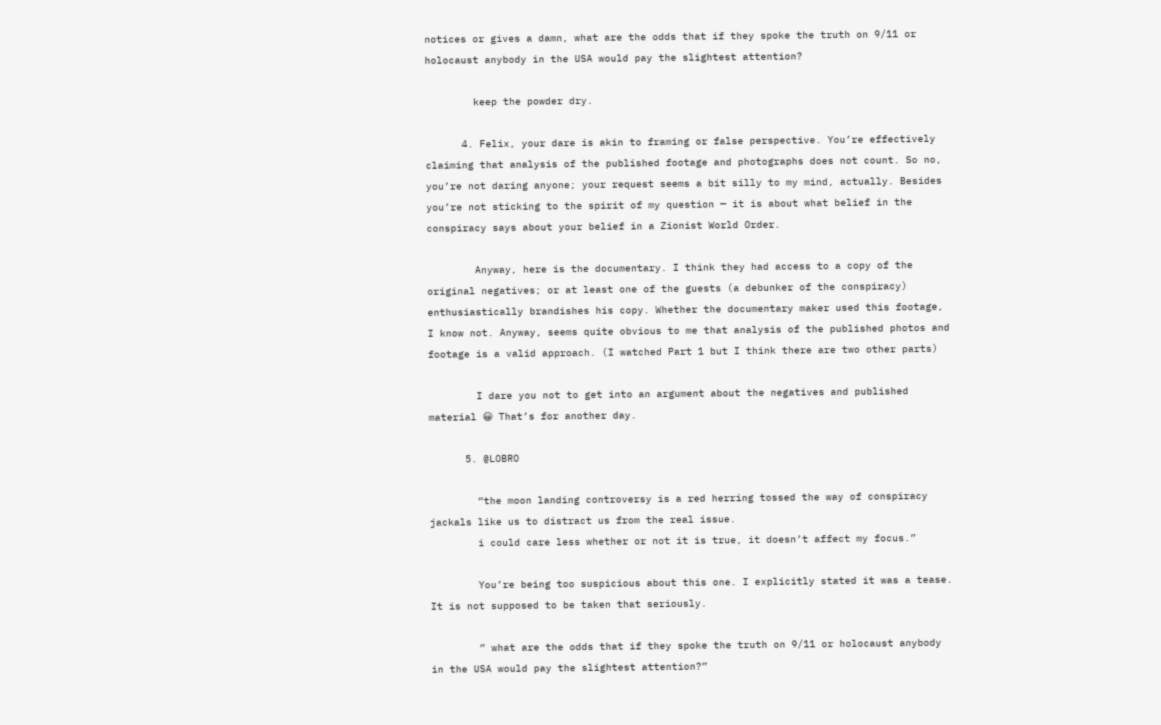notices or gives a damn, what are the odds that if they spoke the truth on 9/11 or holocaust anybody in the USA would pay the slightest attention?

        keep the powder dry.

      4. Felix, your dare is akin to framing or false perspective. You’re effectively claiming that analysis of the published footage and photographs does not count. So no, you’re not daring anyone; your request seems a bit silly to my mind, actually. Besides you’re not sticking to the spirit of my question — it is about what belief in the conspiracy says about your belief in a Zionist World Order.

        Anyway, here is the documentary. I think they had access to a copy of the original negatives; or at least one of the guests (a debunker of the conspiracy) enthusiastically brandishes his copy. Whether the documentary maker used this footage, I know not. Anyway, seems quite obvious to me that analysis of the published photos and footage is a valid approach. (I watched Part 1 but I think there are two other parts)

        I dare you not to get into an argument about the negatives and published material 😀 That’s for another day.

      5. @LOBRO

        “the moon landing controversy is a red herring tossed the way of conspiracy jackals like us to distract us from the real issue.
        i could care less whether or not it is true, it doesn’t affect my focus.”

        You’re being too suspicious about this one. I explicitly stated it was a tease. It is not supposed to be taken that seriously.

        ” what are the odds that if they spoke the truth on 9/11 or holocaust anybody in the USA would pay the slightest attention?”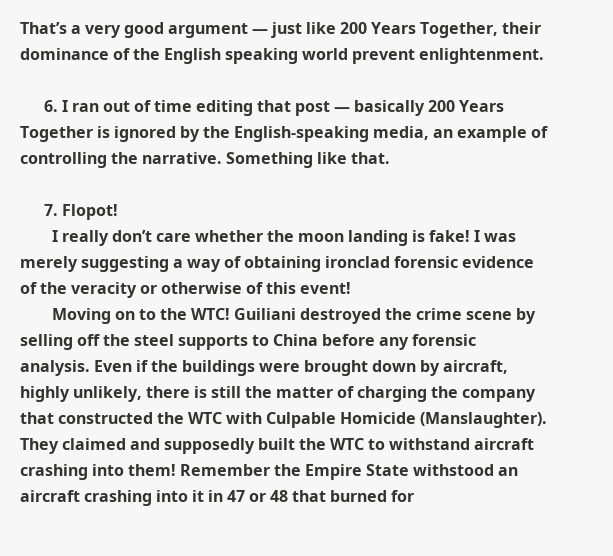That’s a very good argument — just like 200 Years Together, their dominance of the English speaking world prevent enlightenment.

      6. I ran out of time editing that post — basically 200 Years Together is ignored by the English-speaking media, an example of controlling the narrative. Something like that.

      7. Flopot!
        I really don’t care whether the moon landing is fake! I was merely suggesting a way of obtaining ironclad forensic evidence of the veracity or otherwise of this event!
        Moving on to the WTC! Guiliani destroyed the crime scene by selling off the steel supports to China before any forensic analysis. Even if the buildings were brought down by aircraft, highly unlikely, there is still the matter of charging the company that constructed the WTC with Culpable Homicide (Manslaughter). They claimed and supposedly built the WTC to withstand aircraft crashing into them! Remember the Empire State withstood an aircraft crashing into it in 47 or 48 that burned for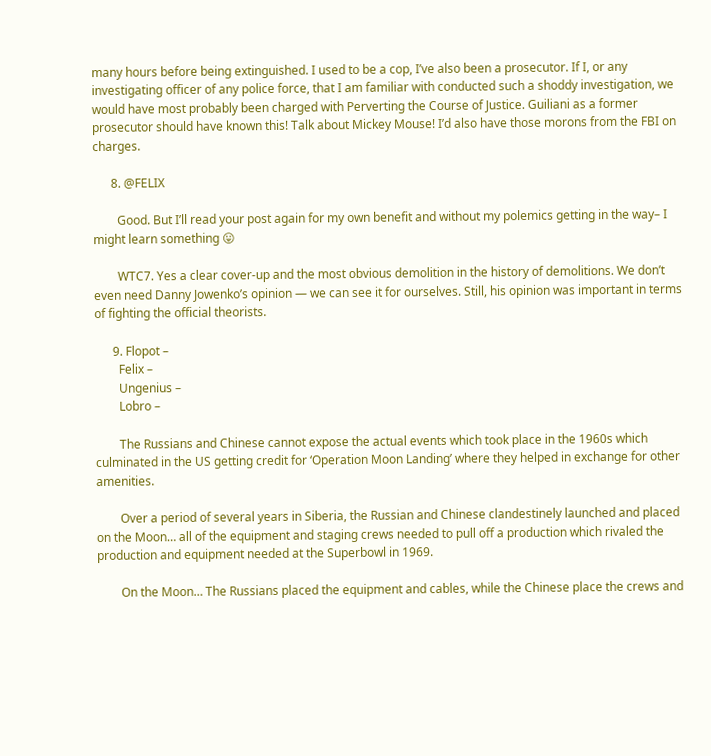many hours before being extinguished. I used to be a cop, I’ve also been a prosecutor. If I, or any investigating officer of any police force, that I am familiar with conducted such a shoddy investigation, we would have most probably been charged with Perverting the Course of Justice. Guiliani as a former prosecutor should have known this! Talk about Mickey Mouse! I’d also have those morons from the FBI on charges.

      8. @FELIX

        Good. But I’ll read your post again for my own benefit and without my polemics getting in the way– I might learn something 😛

        WTC7. Yes a clear cover-up and the most obvious demolition in the history of demolitions. We don’t even need Danny Jowenko’s opinion — we can see it for ourselves. Still, his opinion was important in terms of fighting the official theorists.

      9. Flopot –
        Felix –
        Ungenius –
        Lobro –

        The Russians and Chinese cannot expose the actual events which took place in the 1960s which culminated in the US getting credit for ‘Operation Moon Landing’ where they helped in exchange for other amenities.

        Over a period of several years in Siberia, the Russian and Chinese clandestinely launched and placed on the Moon… all of the equipment and staging crews needed to pull off a production which rivaled the production and equipment needed at the Superbowl in 1969.

        On the Moon… The Russians placed the equipment and cables, while the Chinese place the crews and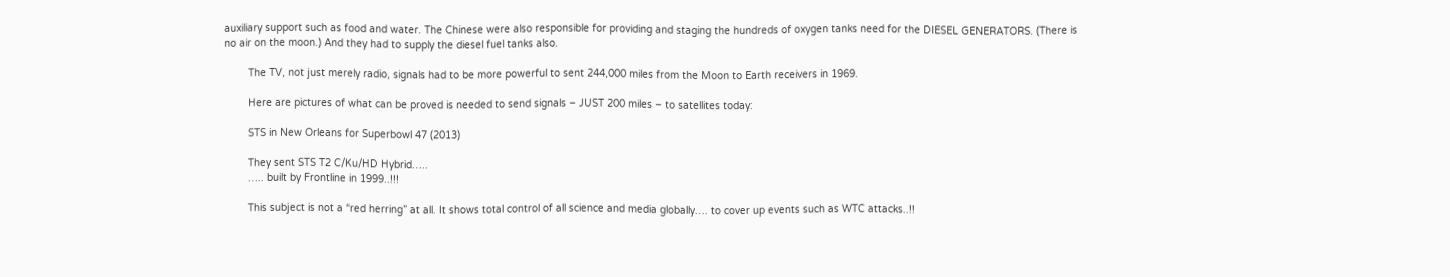auxiliary support such as food and water. The Chinese were also responsible for providing and staging the hundreds of oxygen tanks need for the DIESEL GENERATORS. (There is no air on the moon.) And they had to supply the diesel fuel tanks also.

        The TV, not just merely radio, signals had to be more powerful to sent 244,000 miles from the Moon to Earth receivers in 1969.

        Here are pictures of what can be proved is needed to send signals – JUST 200 miles – to satellites today:

        STS in New Orleans for Superbowl 47 (2013)

        They sent STS T2 C/Ku/HD Hybrid…..
        ….. built by Frontline in 1999..!!!

        This subject is not a “red herring” at all. It shows total control of all science and media globally…. to cover up events such as WTC attacks..!!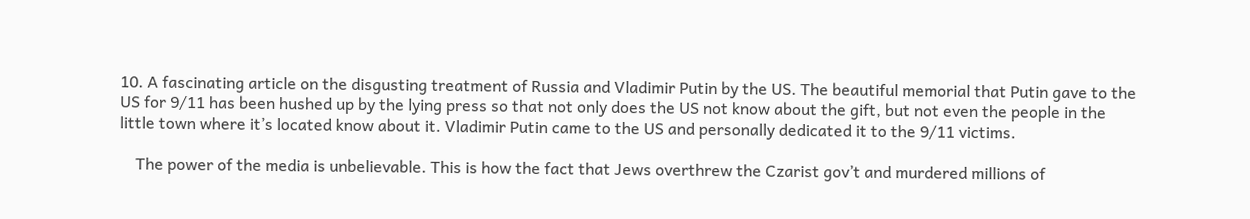10. A fascinating article on the disgusting treatment of Russia and Vladimir Putin by the US. The beautiful memorial that Putin gave to the US for 9/11 has been hushed up by the lying press so that not only does the US not know about the gift, but not even the people in the little town where it’s located know about it. Vladimir Putin came to the US and personally dedicated it to the 9/11 victims.

    The power of the media is unbelievable. This is how the fact that Jews overthrew the Czarist gov’t and murdered millions of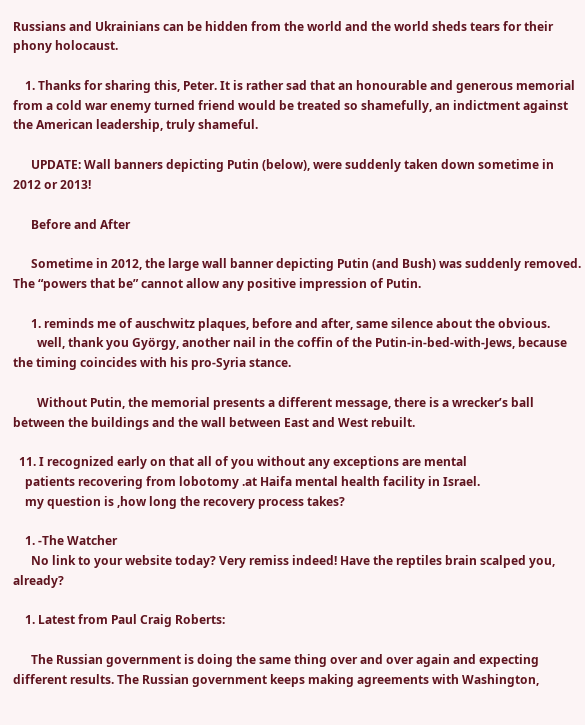Russians and Ukrainians can be hidden from the world and the world sheds tears for their phony holocaust.

    1. Thanks for sharing this, Peter. It is rather sad that an honourable and generous memorial from a cold war enemy turned friend would be treated so shamefully, an indictment against the American leadership, truly shameful.

      UPDATE: Wall banners depicting Putin (below), were suddenly taken down sometime in 2012 or 2013!

      Before and After

      Sometime in 2012, the large wall banner depicting Putin (and Bush) was suddenly removed. The “powers that be” cannot allow any positive impression of Putin.

      1. reminds me of auschwitz plaques, before and after, same silence about the obvious.
        well, thank you György, another nail in the coffin of the Putin-in-bed-with-Jews, because the timing coincides with his pro-Syria stance.

        Without Putin, the memorial presents a different message, there is a wrecker’s ball between the buildings and the wall between East and West rebuilt.

  11. I recognized early on that all of you without any exceptions are mental
    patients recovering from lobotomy .at Haifa mental health facility in Israel.
    my question is ,how long the recovery process takes?

    1. -The Watcher
      No link to your website today? Very remiss indeed! Have the reptiles brain scalped you, already?

    1. Latest from Paul Craig Roberts:

      The Russian government is doing the same thing over and over again and expecting different results. The Russian government keeps making agreements with Washington,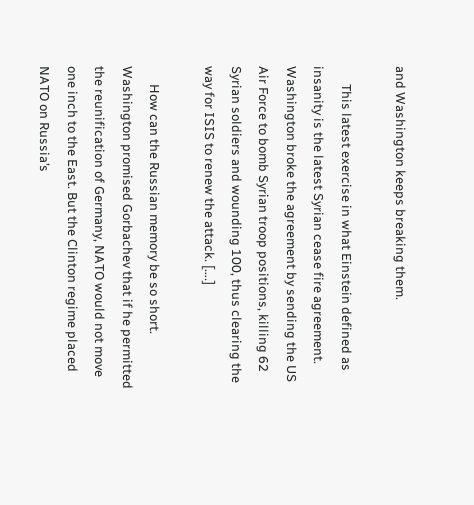and Washington keeps breaking them.

      This latest exercise in what Einstein defined as insanity is the latest Syrian cease fire agreement. Washington broke the agreement by sending the US Air Force to bomb Syrian troop positions, killing 62 Syrian soldiers and wounding 100, thus clearing the way for ISIS to renew the attack. [….]

      How can the Russian memory be so short. Washington promised Gorbachev that if he permitted the reunification of Germany, NATO would not move one inch to the East. But the Clinton regime placed NATO on Russia’s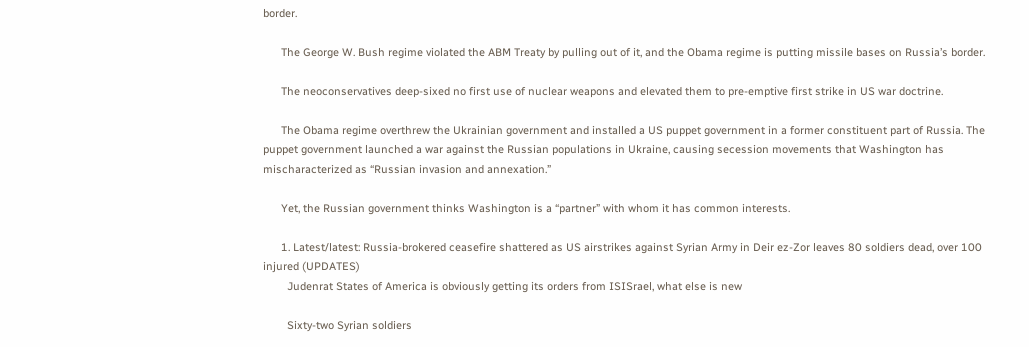border.

      The George W. Bush regime violated the ABM Treaty by pulling out of it, and the Obama regime is putting missile bases on Russia’s border.

      The neoconservatives deep-sixed no first use of nuclear weapons and elevated them to pre-emptive first strike in US war doctrine.

      The Obama regime overthrew the Ukrainian government and installed a US puppet government in a former constituent part of Russia. The puppet government launched a war against the Russian populations in Ukraine, causing secession movements that Washington has mischaracterized as “Russian invasion and annexation.”

      Yet, the Russian government thinks Washington is a “partner” with whom it has common interests.

      1. Latest/latest: Russia-brokered ceasefire shattered as US airstrikes against Syrian Army in Deir ez-Zor leaves 80 soldiers dead, over 100 injured (UPDATES)
        Judenrat States of America is obviously getting its orders from ISISrael, what else is new

        Sixty-two Syrian soldiers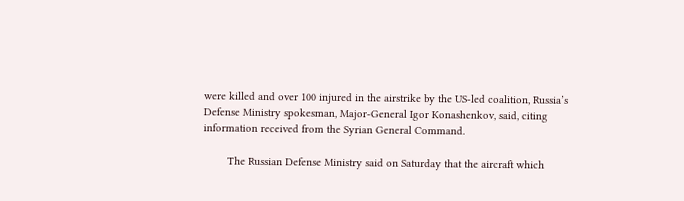were killed and over 100 injured in the airstrike by the US-led coalition, Russia’s Defense Ministry spokesman, Major-General Igor Konashenkov, said, citing information received from the Syrian General Command.

        The Russian Defense Ministry said on Saturday that the aircraft which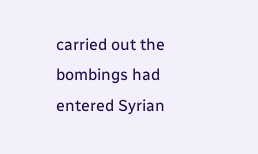carried out the bombings had entered Syrian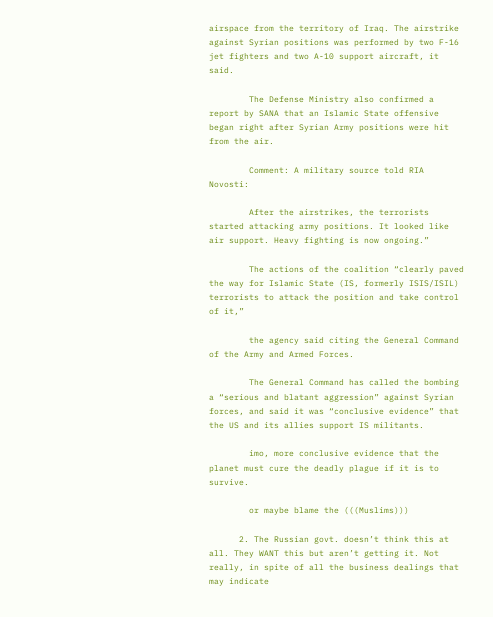airspace from the territory of Iraq. The airstrike against Syrian positions was performed by two F-16 jet fighters and two A-10 support aircraft, it said.

        The Defense Ministry also confirmed a report by SANA that an Islamic State offensive began right after Syrian Army positions were hit from the air.

        Comment: A military source told RIA Novosti:

        After the airstrikes, the terrorists started attacking army positions. It looked like air support. Heavy fighting is now ongoing.”

        The actions of the coalition “clearly paved the way for Islamic State (IS, formerly ISIS/ISIL) terrorists to attack the position and take control of it,”

        the agency said citing the General Command of the Army and Armed Forces.

        The General Command has called the bombing a “serious and blatant aggression” against Syrian forces, and said it was “conclusive evidence” that the US and its allies support IS militants.

        imo, more conclusive evidence that the planet must cure the deadly plague if it is to survive.

        or maybe blame the (((Muslims)))

      2. The Russian govt. doesn’t think this at all. They WANT this but aren’t getting it. Not really, in spite of all the business dealings that may indicate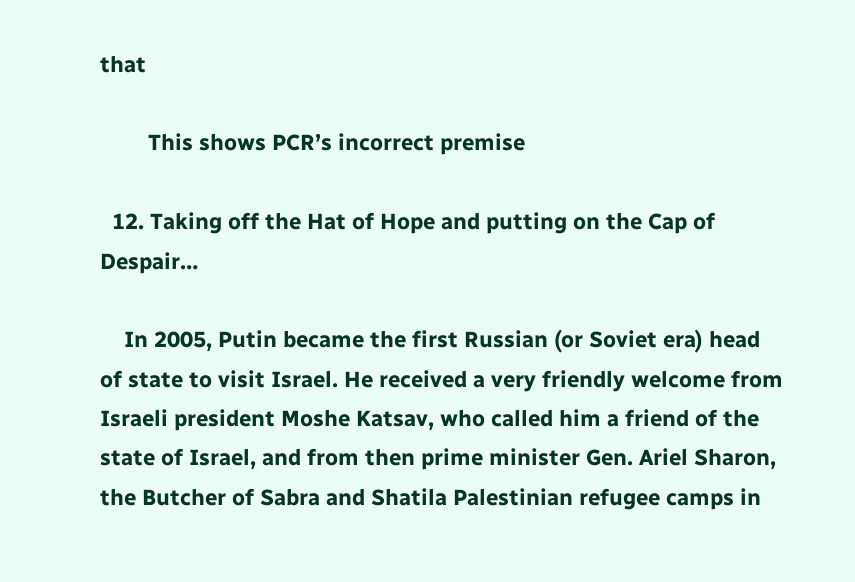that

        This shows PCR’s incorrect premise

  12. Taking off the Hat of Hope and putting on the Cap of Despair…

    In 2005, Putin became the first Russian (or Soviet era) head of state to visit Israel. He received a very friendly welcome from Israeli president Moshe Katsav, who called him a friend of the state of Israel, and from then prime minister Gen. Ariel Sharon, the Butcher of Sabra and Shatila Palestinian refugee camps in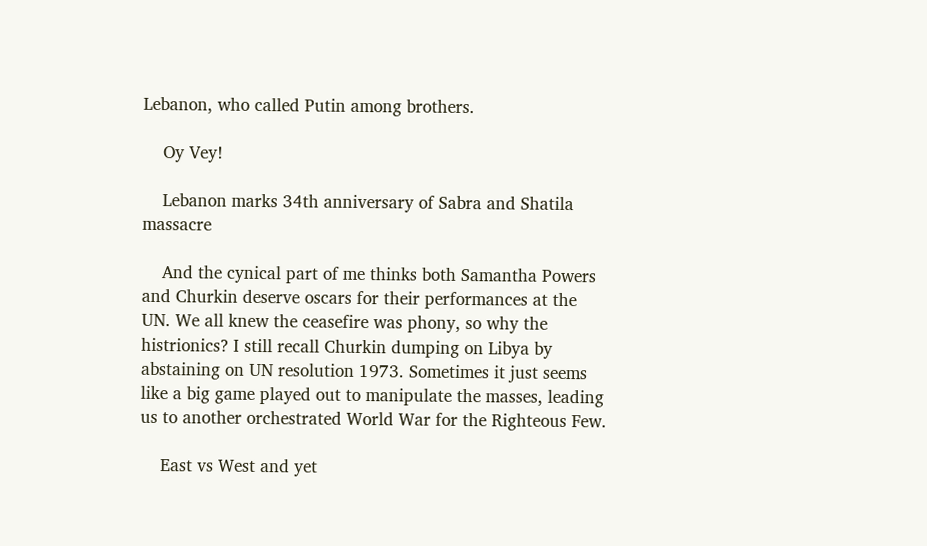Lebanon, who called Putin among brothers.

    Oy Vey!

    Lebanon marks 34th anniversary of Sabra and Shatila massacre

    And the cynical part of me thinks both Samantha Powers and Churkin deserve oscars for their performances at the UN. We all knew the ceasefire was phony, so why the histrionics? I still recall Churkin dumping on Libya by abstaining on UN resolution 1973. Sometimes it just seems like a big game played out to manipulate the masses, leading us to another orchestrated World War for the Righteous Few.

    East vs West and yet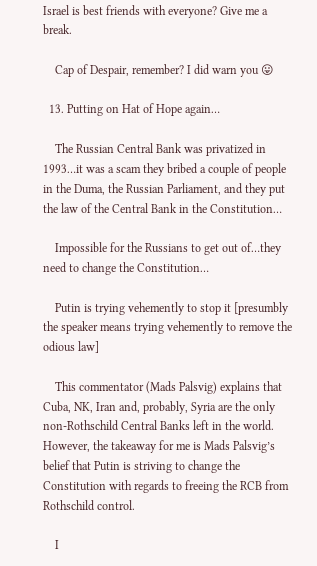Israel is best friends with everyone? Give me a break.

    Cap of Despair, remember? I did warn you 😛

  13. Putting on Hat of Hope again…

    The Russian Central Bank was privatized in 1993…it was a scam they bribed a couple of people in the Duma, the Russian Parliament, and they put the law of the Central Bank in the Constitution…

    Impossible for the Russians to get out of…they need to change the Constitution…

    Putin is trying vehemently to stop it [presumbly the speaker means trying vehemently to remove the odious law]

    This commentator (Mads Palsvig) explains that Cuba, NK, Iran and, probably, Syria are the only non-Rothschild Central Banks left in the world. However, the takeaway for me is Mads Palsvig’s belief that Putin is striving to change the Constitution with regards to freeing the RCB from Rothschild control.

    I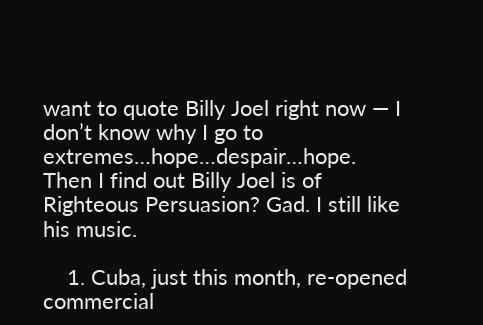want to quote Billy Joel right now — I don’t know why I go to extremes…hope…despair…hope. Then I find out Billy Joel is of Righteous Persuasion? Gad. I still like his music.

    1. Cuba, just this month, re-opened commercial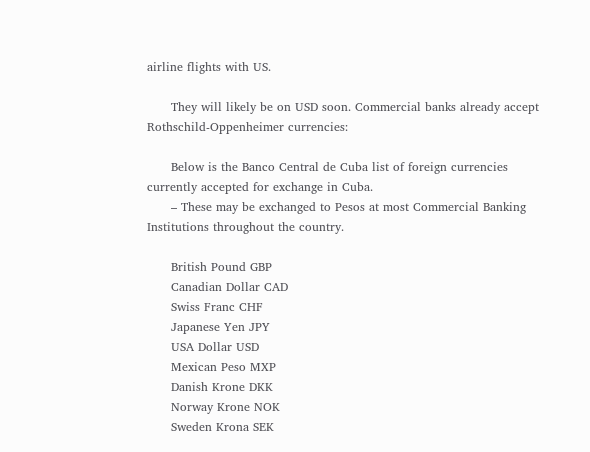airline flights with US.

      They will likely be on USD soon. Commercial banks already accept Rothschild-Oppenheimer currencies:

      Below is the Banco Central de Cuba list of foreign currencies currently accepted for exchange in Cuba.
      – These may be exchanged to Pesos at most Commercial Banking Institutions throughout the country.

      British Pound GBP
      Canadian Dollar CAD
      Swiss Franc CHF
      Japanese Yen JPY
      USA Dollar USD
      Mexican Peso MXP
      Danish Krone DKK
      Norway Krone NOK
      Sweden Krona SEK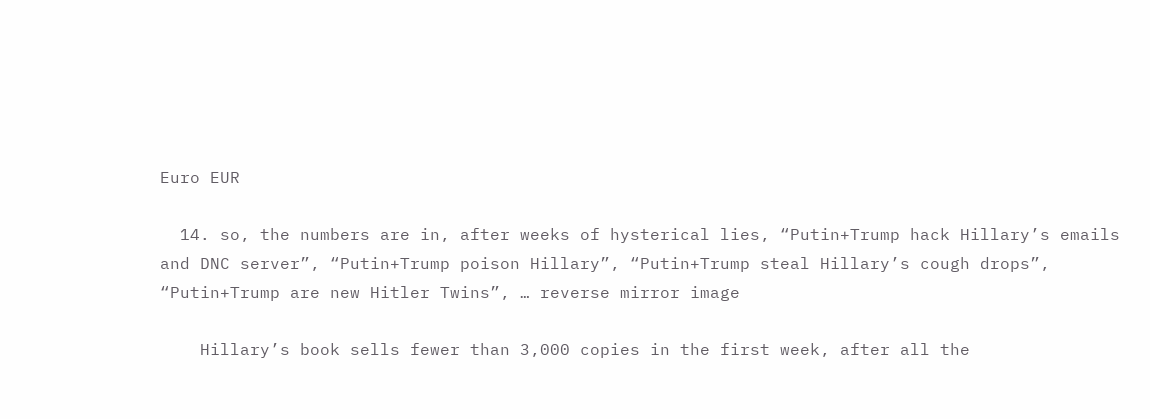Euro EUR

  14. so, the numbers are in, after weeks of hysterical lies, “Putin+Trump hack Hillary’s emails and DNC server”, “Putin+Trump poison Hillary”, “Putin+Trump steal Hillary’s cough drops”, “Putin+Trump are new Hitler Twins”, … reverse mirror image

    Hillary’s book sells fewer than 3,000 copies in the first week, after all the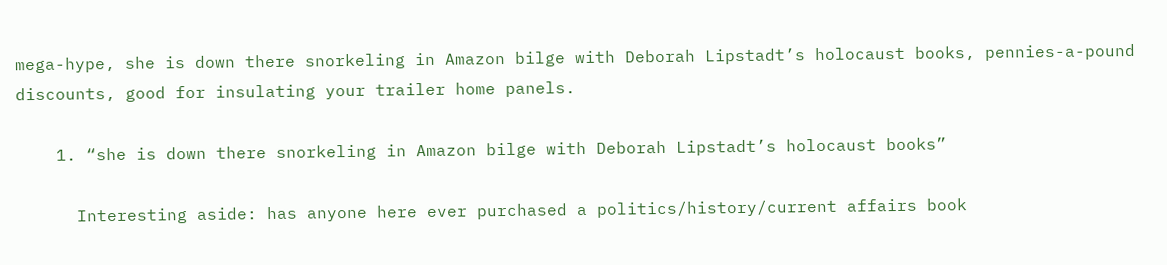mega-hype, she is down there snorkeling in Amazon bilge with Deborah Lipstadt’s holocaust books, pennies-a-pound discounts, good for insulating your trailer home panels.

    1. “she is down there snorkeling in Amazon bilge with Deborah Lipstadt’s holocaust books”

      Interesting aside: has anyone here ever purchased a politics/history/current affairs book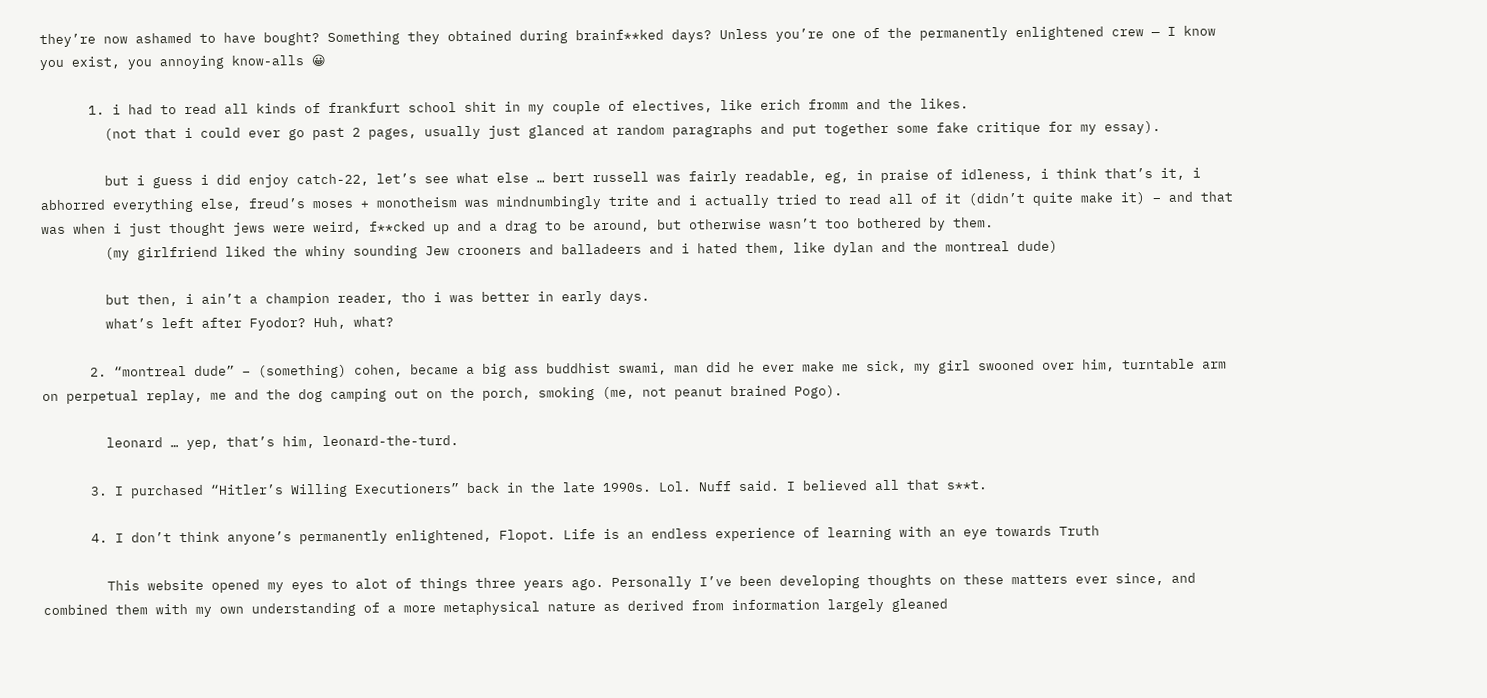they’re now ashamed to have bought? Something they obtained during brainf**ked days? Unless you’re one of the permanently enlightened crew — I know you exist, you annoying know-alls 😀

      1. i had to read all kinds of frankfurt school shit in my couple of electives, like erich fromm and the likes.
        (not that i could ever go past 2 pages, usually just glanced at random paragraphs and put together some fake critique for my essay).

        but i guess i did enjoy catch-22, let’s see what else … bert russell was fairly readable, eg, in praise of idleness, i think that’s it, i abhorred everything else, freud’s moses + monotheism was mindnumbingly trite and i actually tried to read all of it (didn’t quite make it) – and that was when i just thought jews were weird, f**cked up and a drag to be around, but otherwise wasn’t too bothered by them.
        (my girlfriend liked the whiny sounding Jew crooners and balladeers and i hated them, like dylan and the montreal dude)

        but then, i ain’t a champion reader, tho i was better in early days.
        what’s left after Fyodor? Huh, what?

      2. “montreal dude” – (something) cohen, became a big ass buddhist swami, man did he ever make me sick, my girl swooned over him, turntable arm on perpetual replay, me and the dog camping out on the porch, smoking (me, not peanut brained Pogo).

        leonard … yep, that’s him, leonard-the-turd.

      3. I purchased “Hitler’s Willing Executioners” back in the late 1990s. Lol. Nuff said. I believed all that s**t.

      4. I don’t think anyone’s permanently enlightened, Flopot. Life is an endless experience of learning with an eye towards Truth

        This website opened my eyes to alot of things three years ago. Personally I’ve been developing thoughts on these matters ever since, and combined them with my own understanding of a more metaphysical nature as derived from information largely gleaned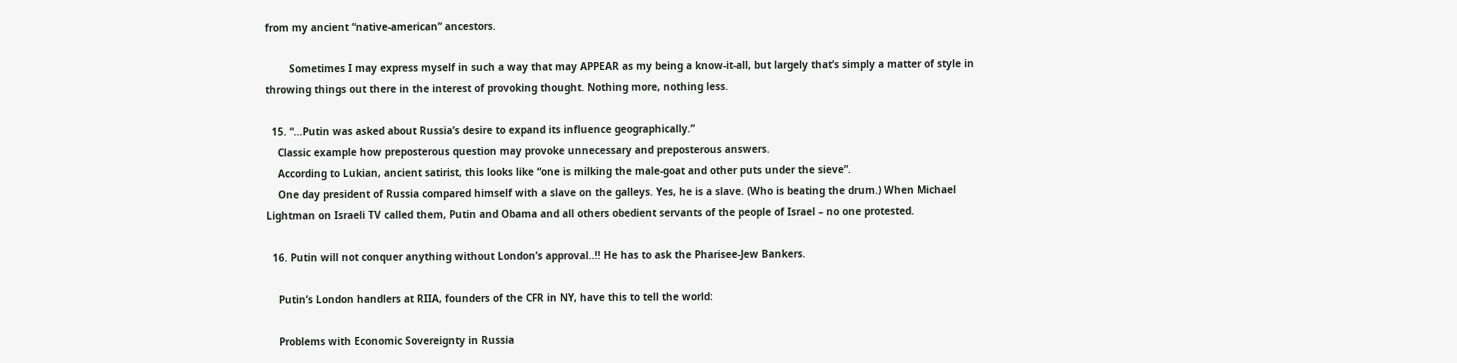from my ancient “native-american” ancestors.

        Sometimes I may express myself in such a way that may APPEAR as my being a know-it-all, but largely that’s simply a matter of style in throwing things out there in the interest of provoking thought. Nothing more, nothing less.

  15. “…Putin was asked about Russia’s desire to expand its influence geographically.”
    Classic example how preposterous question may provoke unnecessary and preposterous answers.
    According to Lukian, ancient satirist, this looks like “one is milking the male-goat and other puts under the sieve”.
    One day president of Russia compared himself with a slave on the galleys. Yes, he is a slave. (Who is beating the drum.) When Michael Lightman on Israeli TV called them, Putin and Obama and all others obedient servants of the people of Israel – no one protested.

  16. Putin will not conquer anything without London’s approval..!! He has to ask the Pharisee-Jew Bankers.

    Putin’s London handlers at RIIA, founders of the CFR in NY, have this to tell the world:

    Problems with Economic Sovereignty in Russia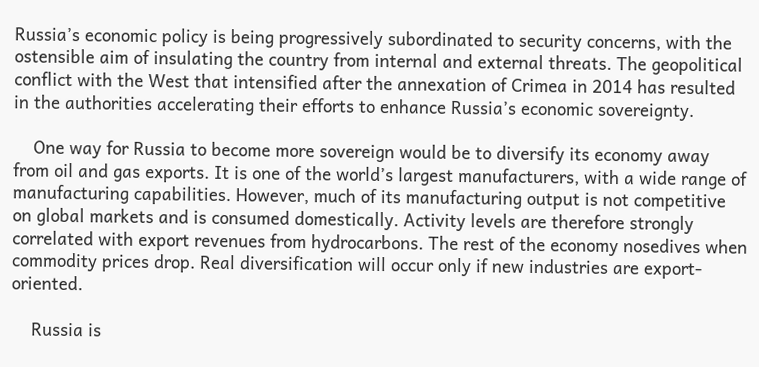Russia’s economic policy is being progressively subordinated to security concerns, with the ostensible aim of insulating the country from internal and external threats. The geopolitical conflict with the West that intensified after the annexation of Crimea in 2014 has resulted in the authorities accelerating their efforts to enhance Russia’s economic sovereignty.

    One way for Russia to become more sovereign would be to diversify its economy away from oil and gas exports. It is one of the world’s largest manufacturers, with a wide range of manufacturing capabilities. However, much of its manufacturing output is not competitive on global markets and is consumed domestically. Activity levels are therefore strongly correlated with export revenues from hydrocarbons. The rest of the economy nosedives when commodity prices drop. Real diversification will occur only if new industries are export-oriented.

    Russia is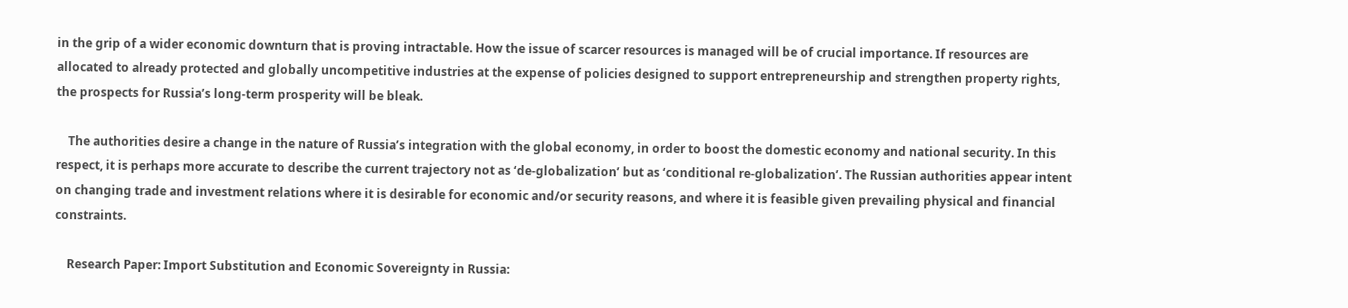in the grip of a wider economic downturn that is proving intractable. How the issue of scarcer resources is managed will be of crucial importance. If resources are allocated to already protected and globally uncompetitive industries at the expense of policies designed to support entrepreneurship and strengthen property rights, the prospects for Russia’s long-term prosperity will be bleak.

    The authorities desire a change in the nature of Russia’s integration with the global economy, in order to boost the domestic economy and national security. In this respect, it is perhaps more accurate to describe the current trajectory not as ‘de-globalization’ but as ‘conditional re-globalization’. The Russian authorities appear intent on changing trade and investment relations where it is desirable for economic and/or security reasons, and where it is feasible given prevailing physical and financial constraints.

    Research Paper: Import Substitution and Economic Sovereignty in Russia: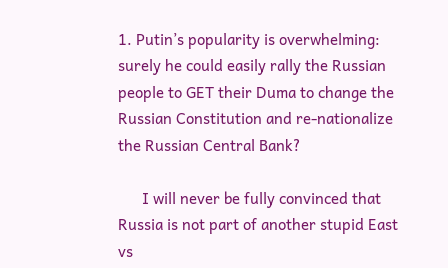1. Putin’s popularity is overwhelming: surely he could easily rally the Russian people to GET their Duma to change the Russian Constitution and re-nationalize the Russian Central Bank?

      I will never be fully convinced that Russia is not part of another stupid East vs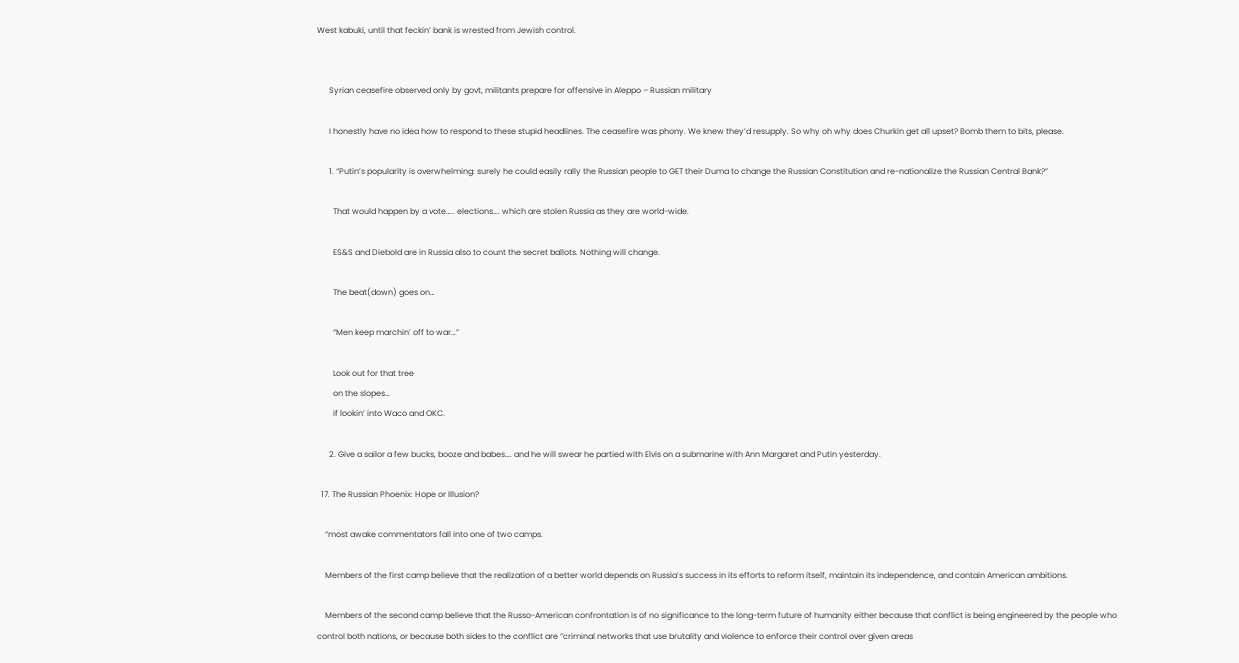West kabuki, until that feckin’ bank is wrested from Jewish control.


      Syrian ceasefire observed only by govt, militants prepare for offensive in Aleppo – Russian military

      I honestly have no idea how to respond to these stupid headlines. The ceasefire was phony. We knew they’d resupply. So why oh why does Churkin get all upset? Bomb them to bits, please.

      1. “Putin’s popularity is overwhelming: surely he could easily rally the Russian people to GET their Duma to change the Russian Constitution and re-nationalize the Russian Central Bank?”

        That would happen by a vote….. elections…. which are stolen Russia as they are world-wide.

        ES&S and Diebold are in Russia also to count the secret ballots. Nothing will change.

        The beat(down) goes on…

        “Men keep marchin’ off to war…”

        Look out for that tree
        on the slopes…
        if lookin’ into Waco and OKC.

      2. Give a sailor a few bucks, booze and babes…. and he will swear he partied with Elvis on a submarine with Ann Margaret and Putin yesterday.

  17. The Russian Phoenix: Hope or Illusion?

    “most awake commentators fall into one of two camps.

    Members of the first camp believe that the realization of a better world depends on Russia’s success in its efforts to reform itself, maintain its independence, and contain American ambitions.

    Members of the second camp believe that the Russo-American confrontation is of no significance to the long-term future of humanity either because that conflict is being engineered by the people who control both nations, or because both sides to the conflict are “criminal networks that use brutality and violence to enforce their control over given areas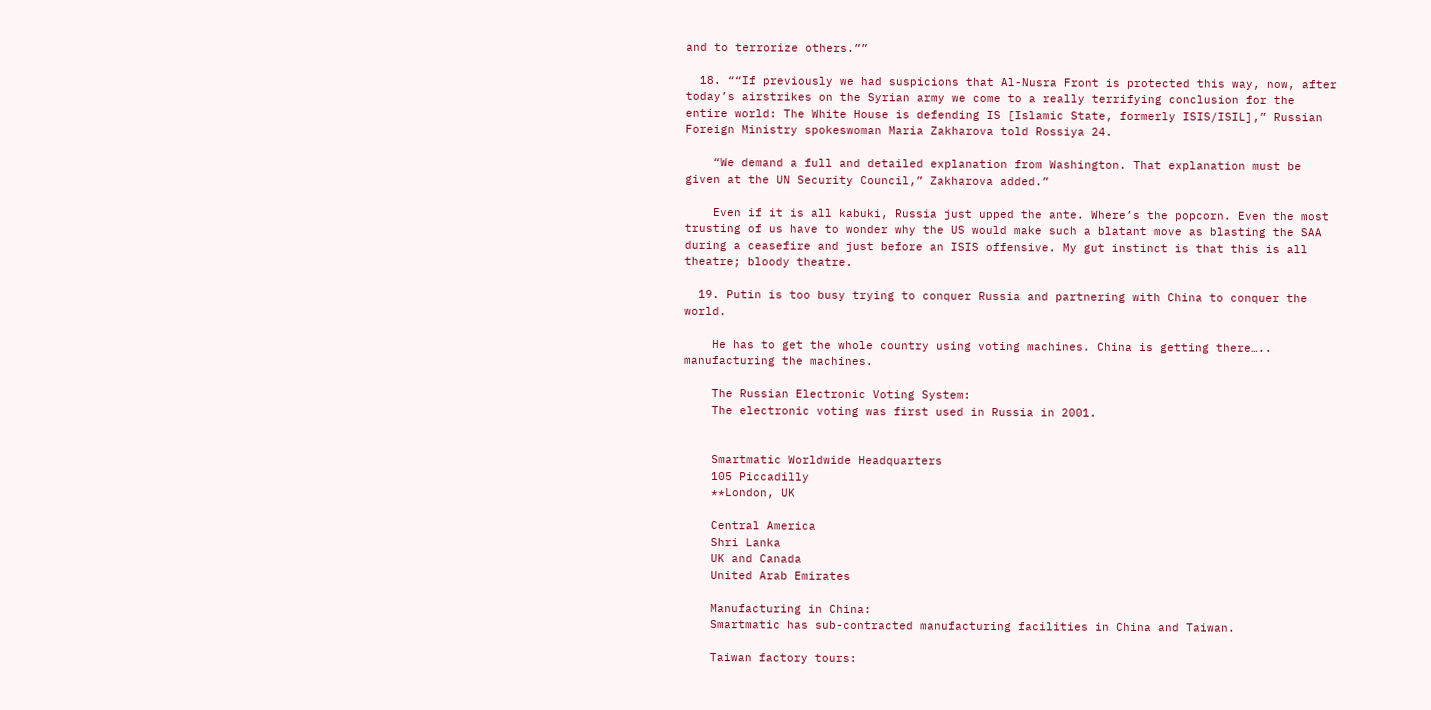and to terrorize others.””

  18. ““If previously we had suspicions that Al-Nusra Front is protected this way, now, after today’s airstrikes on the Syrian army we come to a really terrifying conclusion for the entire world: The White House is defending IS [Islamic State, formerly ISIS/ISIL],” Russian Foreign Ministry spokeswoman Maria Zakharova told Rossiya 24.

    “We demand a full and detailed explanation from Washington. That explanation must be given at the UN Security Council,” Zakharova added.”

    Even if it is all kabuki, Russia just upped the ante. Where’s the popcorn. Even the most trusting of us have to wonder why the US would make such a blatant move as blasting the SAA during a ceasefire and just before an ISIS offensive. My gut instinct is that this is all theatre; bloody theatre.

  19. Putin is too busy trying to conquer Russia and partnering with China to conquer the world.

    He has to get the whole country using voting machines. China is getting there….. manufacturing the machines.

    The Russian Electronic Voting System:
    The electronic voting was first used in Russia in 2001.


    Smartmatic Worldwide Headquarters
    105 Piccadilly
    **London, UK

    Central America
    Shri Lanka
    UK and Canada
    United Arab Emirates

    Manufacturing in China:
    Smartmatic has sub-contracted manufacturing facilities in China and Taiwan.

    Taiwan factory tours: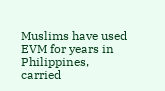Muslims have used EVM for years in Philippines, carried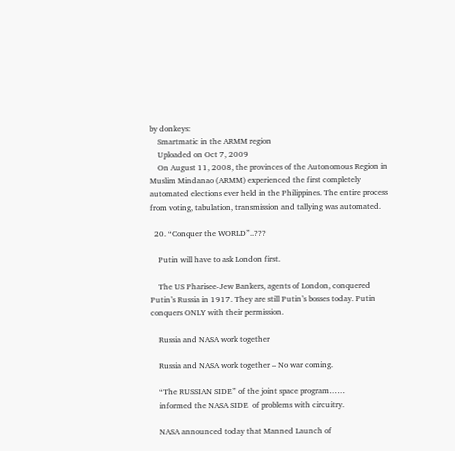by donkeys:
    Smartmatic in the ARMM region
    Uploaded on Oct 7, 2009
    On August 11, 2008, the provinces of the Autonomous Region in Muslim Mindanao (ARMM) experienced the first completely automated elections ever held in the Philippines. The entire process from voting, tabulation, transmission and tallying was automated.

  20. “Conquer the WORLD”..???

    Putin will have to ask London first.

    The US Pharisee-Jew Bankers, agents of London, conquered Putin’s Russia in 1917. They are still Putin’s bosses today. Putin conquers ONLY with their permission.

    Russia and NASA work together

    Russia and NASA work together – No war coming.

    “The RUSSIAN SIDE” of the joint space program……
    informed the NASA SIDE  of problems with circuitry.

    NASA announced today that Manned Launch of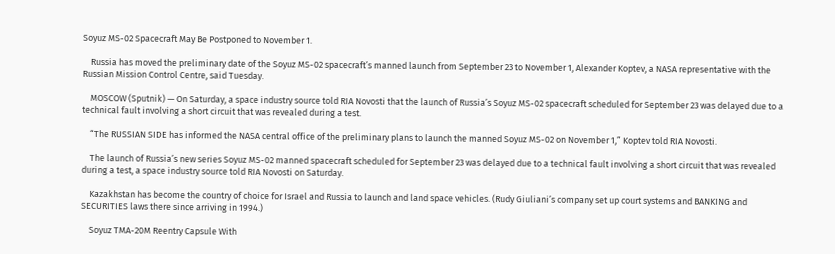Soyuz MS-02 Spacecraft May Be Postponed to November 1.

    Russia has moved the preliminary date of the Soyuz MS-02 spacecraft’s manned launch from September 23 to November 1, Alexander Koptev, a NASA representative with the Russian Mission Control Centre, said Tuesday.

    MOSCOW (Sputnik) — On Saturday, a space industry source told RIA Novosti that the launch of Russia’s Soyuz MS-02 spacecraft scheduled for September 23 was delayed due to a technical fault involving a short circuit that was revealed during a test.

    “The RUSSIAN SIDE has informed the NASA central office of the preliminary plans to launch the manned Soyuz MS-02 on November 1,” Koptev told RIA Novosti.

    The launch of Russia’s new series Soyuz MS-02 manned spacecraft scheduled for September 23 was delayed due to a technical fault involving a short circuit that was revealed during a test, a space industry source told RIA Novosti on Saturday.

    Kazakhstan has become the country of choice for Israel and Russia to launch and land space vehicles. (Rudy Giuliani’s company set up court systems and BANKING and SECURITIES laws there since arriving in 1994.)

    Soyuz TMA-20M Reentry Capsule With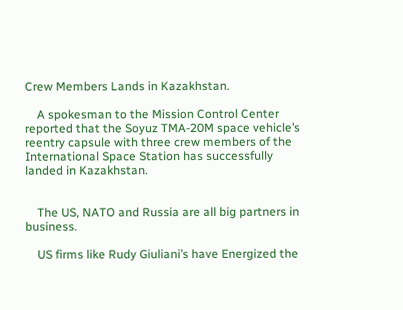Crew Members Lands in Kazakhstan.

    A spokesman to the Mission Control Center reported that the Soyuz TMA-20M space vehicle’s reentry capsule with three crew members of the International Space Station has successfully landed in Kazakhstan.


    The US, NATO and Russia are all big partners in business.

    US firms like Rudy Giuliani’s have Energized the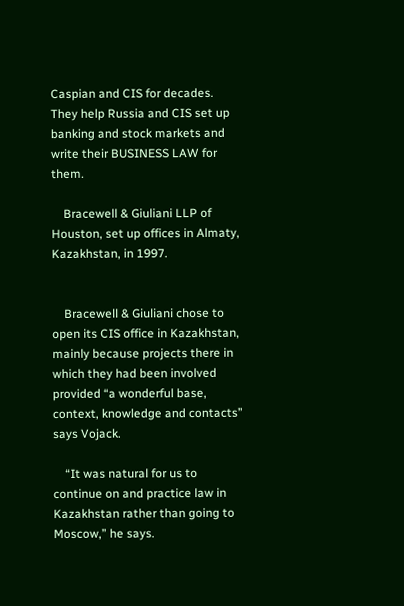Caspian and CIS for decades. They help Russia and CIS set up banking and stock markets and write their BUSINESS LAW for them.

    Bracewell & Giuliani LLP of Houston, set up offices in Almaty, Kazakhstan, in 1997.


    Bracewell & Giuliani chose to open its CIS office in Kazakhstan, mainly because projects there in which they had been involved provided “a wonderful base, context, knowledge and contacts” says Vojack.

    “It was natural for us to continue on and practice law in Kazakhstan rather than going to Moscow,” he says.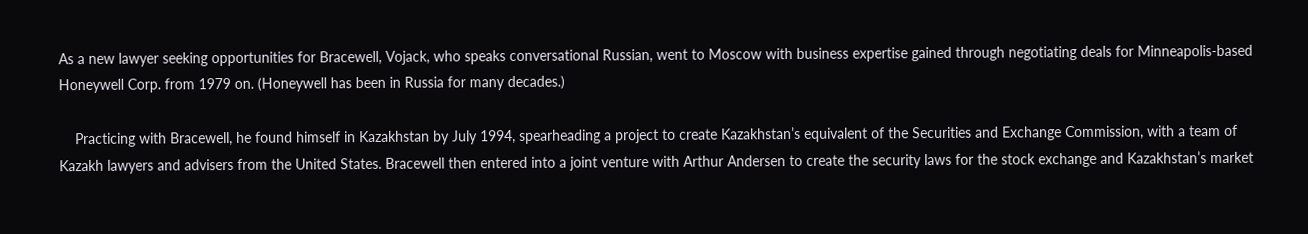As a new lawyer seeking opportunities for Bracewell, Vojack, who speaks conversational Russian, went to Moscow with business expertise gained through negotiating deals for Minneapolis-based Honeywell Corp. from 1979 on. (Honeywell has been in Russia for many decades.)

    Practicing with Bracewell, he found himself in Kazakhstan by July 1994, spearheading a project to create Kazakhstan’s equivalent of the Securities and Exchange Commission, with a team of Kazakh lawyers and advisers from the United States. Bracewell then entered into a joint venture with Arthur Andersen to create the security laws for the stock exchange and Kazakhstan’s market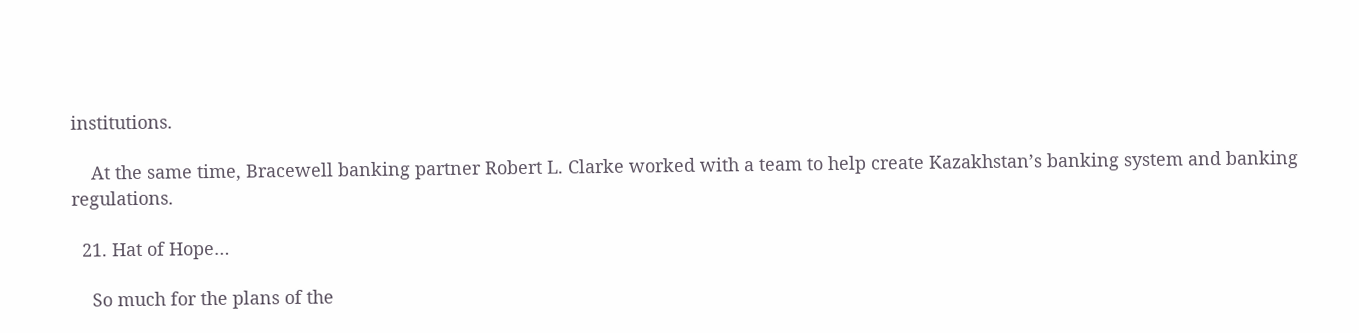institutions.

    At the same time, Bracewell banking partner Robert L. Clarke worked with a team to help create Kazakhstan’s banking system and banking regulations.

  21. Hat of Hope…

    So much for the plans of the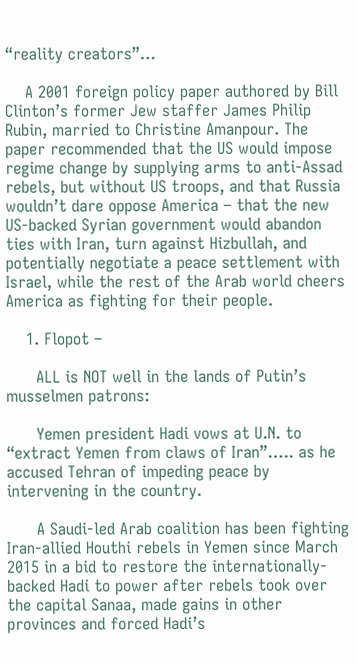“reality creators”…

    A 2001 foreign policy paper authored by Bill Clinton’s former Jew staffer James Philip Rubin, married to Christine Amanpour. The paper recommended that the US would impose regime change by supplying arms to anti-Assad rebels, but without US troops, and that Russia wouldn’t dare oppose America – that the new US-backed Syrian government would abandon ties with Iran, turn against Hizbullah, and potentially negotiate a peace settlement with Israel, while the rest of the Arab world cheers America as fighting for their people.

    1. Flopot –

      ALL is NOT well in the lands of Putin’s musselmen patrons:

      Yemen president Hadi vows at U.N. to “extract Yemen from claws of Iran”….. as he accused Tehran of impeding peace by intervening in the country.

      A Saudi-led Arab coalition has been fighting Iran-allied Houthi rebels in Yemen since March 2015 in a bid to restore the internationally-backed Hadi to power after rebels took over the capital Sanaa, made gains in other provinces and forced Hadi’s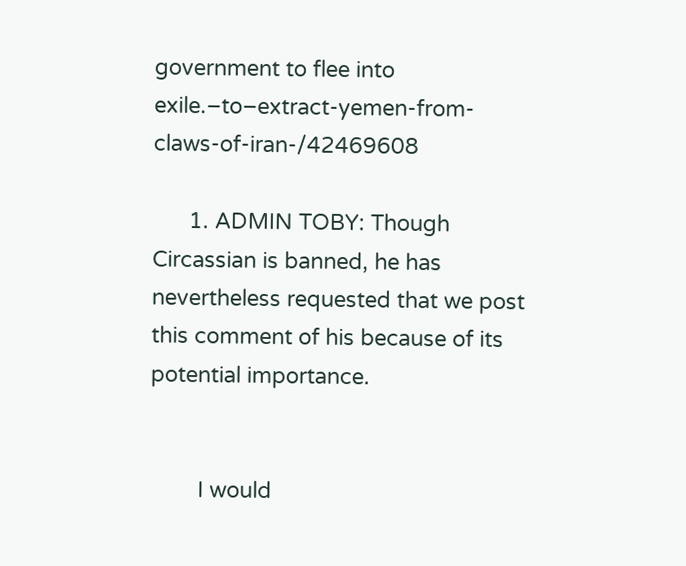government to flee into exile.–to–extract-yemen-from-claws-of-iran-/42469608

      1. ADMIN TOBY: Though Circassian is banned, he has nevertheless requested that we post this comment of his because of its potential importance.


        I would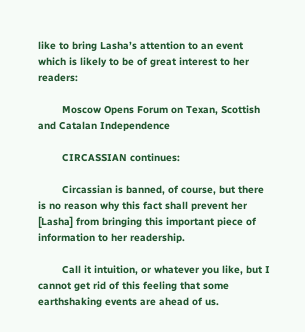like to bring Lasha’s attention to an event which is likely to be of great interest to her readers:

        Moscow Opens Forum on Texan, Scottish and Catalan Independence

        CIRCASSIAN continues:

        Circassian is banned, of course, but there is no reason why this fact shall prevent her [Lasha] from bringing this important piece of information to her readership.

        Call it intuition, or whatever you like, but I cannot get rid of this feeling that some earthshaking events are ahead of us.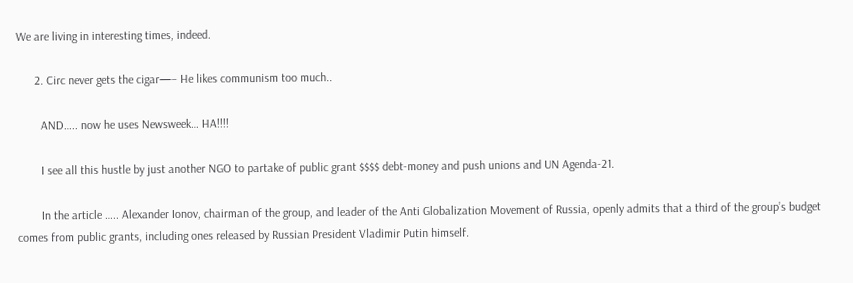We are living in interesting times, indeed.

      2. Circ never gets the cigar—– He likes communism too much..

        AND….. now he uses Newsweek… HA!!!!

        I see all this hustle by just another NGO to partake of public grant $$$$ debt-money and push unions and UN Agenda-21.

        In the article ….. Alexander Ionov, chairman of the group, and leader of the Anti Globalization Movement of Russia, openly admits that a third of the group’s budget comes from public grants, including ones released by Russian President Vladimir Putin himself.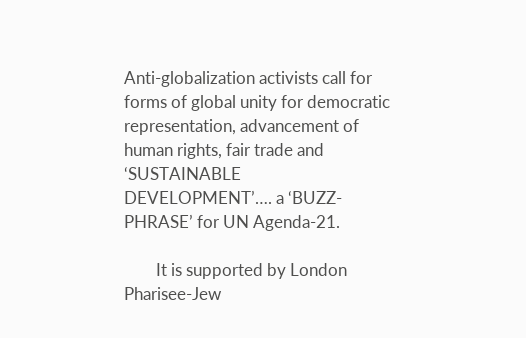Anti-globalization activists call for forms of global unity for democratic representation, advancement of human rights, fair trade and ‘SUSTAINABLE DEVELOPMENT’…. a ‘BUZZ-PHRASE’ for UN Agenda-21.

        It is supported by London Pharisee-Jew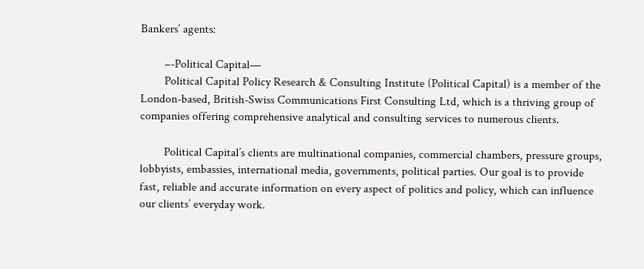Bankers’ agents:

        –-Political Capital—
        Political Capital Policy Research & Consulting Institute (Political Capital) is a member of the London-based, British-Swiss Communications First Consulting Ltd, which is a thriving group of companies offering comprehensive analytical and consulting services to numerous clients.

        Political Capital’s clients are multinational companies, commercial chambers, pressure groups, lobbyists, embassies, international media, governments, political parties. Our goal is to provide fast, reliable and accurate information on every aspect of politics and policy, which can influence our clients’ everyday work.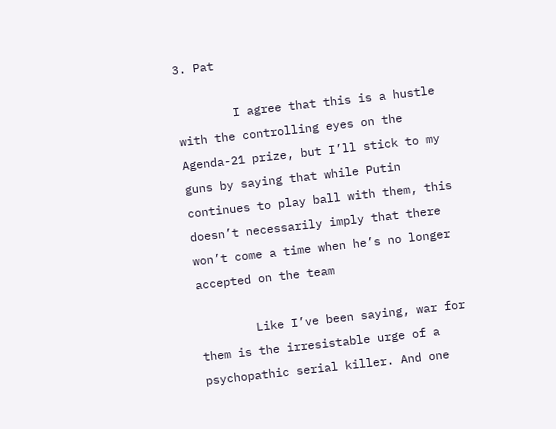3. Pat

        I agree that this is a hustle with the controlling eyes on the Agenda-21 prize, but I’ll stick to my guns by saying that while Putin continues to play ball with them, this doesn’t necessarily imply that there won’t come a time when he’s no longer accepted on the team

        Like I’ve been saying, war for them is the irresistable urge of a psychopathic serial killer. And one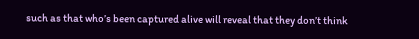such as that who’s been captured alive will reveal that they don’t think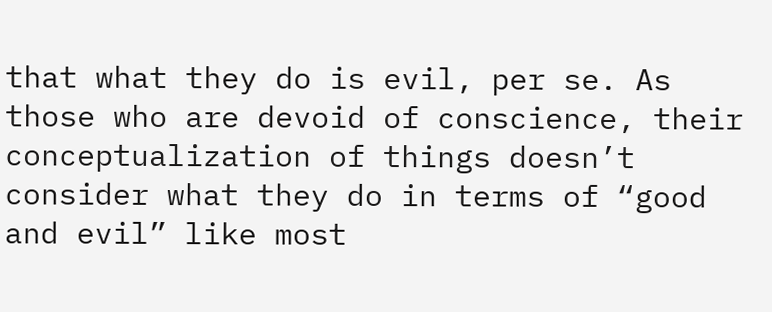that what they do is evil, per se. As those who are devoid of conscience, their conceptualization of things doesn’t consider what they do in terms of “good and evil” like most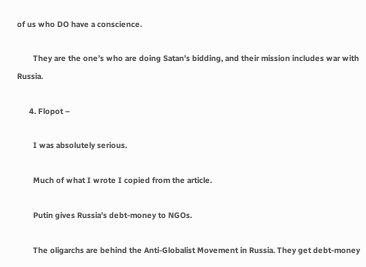of us who DO have a conscience.

        They are the one’s who are doing Satan’s bidding, and their mission includes war with Russia.

      4. Flopot –

        I was absolutely serious.

        Much of what I wrote I copied from the article.

        Putin gives Russia’s debt-money to NGOs.

        The oligarchs are behind the Anti-Globalist Movement in Russia. They get debt-money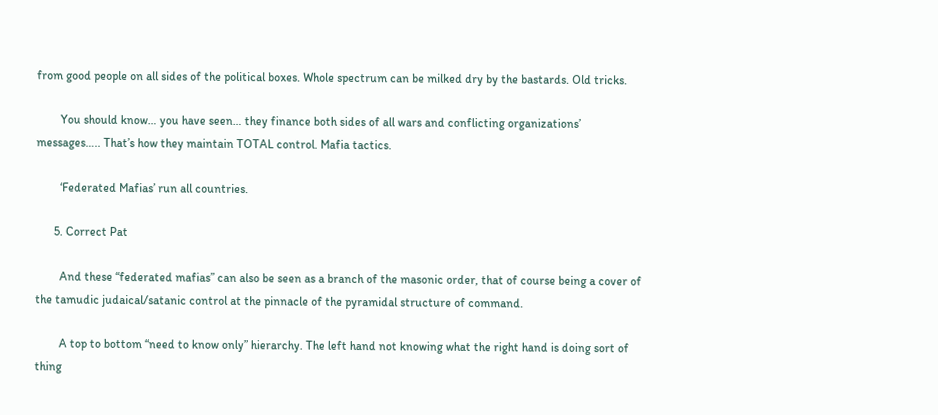from good people on all sides of the political boxes. Whole spectrum can be milked dry by the bastards. Old tricks.

        You should know… you have seen… they finance both sides of all wars and conflicting organizations’ messages….. That’s how they maintain TOTAL control. Mafia tactics.

        ‘Federated Mafias’ run all countries.

      5. Correct Pat

        And these “federated mafias” can also be seen as a branch of the masonic order, that of course being a cover of the tamudic judaical/satanic control at the pinnacle of the pyramidal structure of command.

        A top to bottom “need to know only” hierarchy. The left hand not knowing what the right hand is doing sort of thing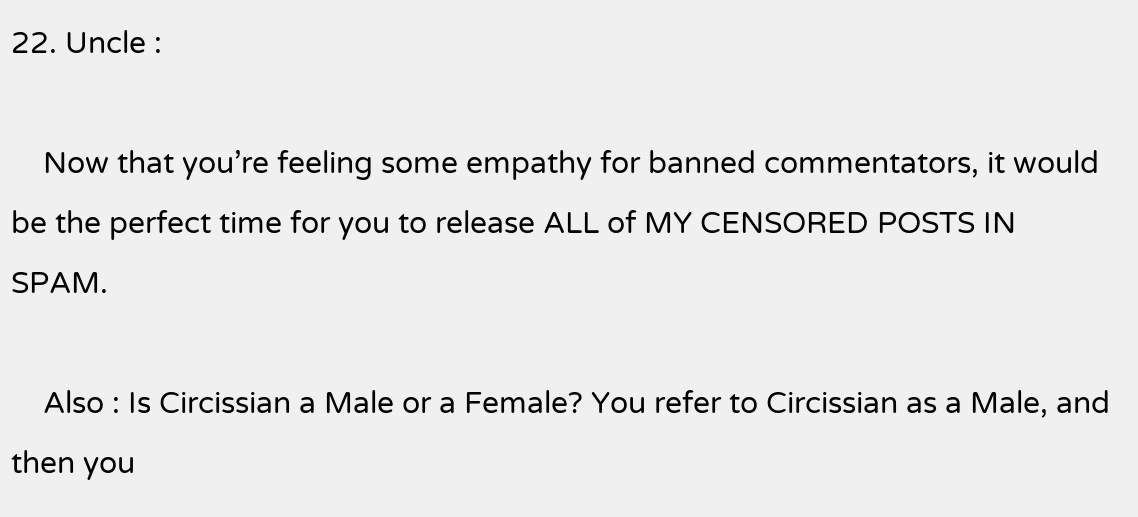22. Uncle :

    Now that you’re feeling some empathy for banned commentators, it would be the perfect time for you to release ALL of MY CENSORED POSTS IN SPAM.

    Also : Is Circissian a Male or a Female? You refer to Circissian as a Male, and then you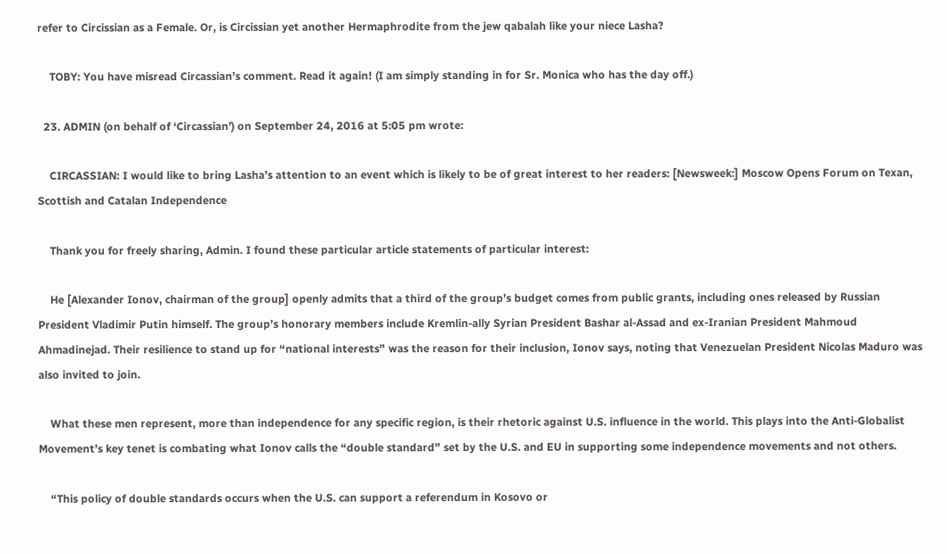refer to Circissian as a Female. Or, is Circissian yet another Hermaphrodite from the jew qabalah like your niece Lasha?

    TOBY: You have misread Circassian’s comment. Read it again! (I am simply standing in for Sr. Monica who has the day off.)

  23. ADMIN (on behalf of ‘Circassian’) on September 24, 2016 at 5:05 pm wrote:

    CIRCASSIAN: I would like to bring Lasha’s attention to an event which is likely to be of great interest to her readers: [Newsweek:] Moscow Opens Forum on Texan, Scottish and Catalan Independence

    Thank you for freely sharing, Admin. I found these particular article statements of particular interest:

    He [Alexander Ionov, chairman of the group] openly admits that a third of the group’s budget comes from public grants, including ones released by Russian President Vladimir Putin himself. The group’s honorary members include Kremlin-ally Syrian President Bashar al-Assad and ex-Iranian President Mahmoud Ahmadinejad. Their resilience to stand up for “national interests” was the reason for their inclusion, Ionov says, noting that Venezuelan President Nicolas Maduro was also invited to join.

    What these men represent, more than independence for any specific region, is their rhetoric against U.S. influence in the world. This plays into the Anti-Globalist Movement’s key tenet is combating what Ionov calls the “double standard” set by the U.S. and EU in supporting some independence movements and not others.

    “This policy of double standards occurs when the U.S. can support a referendum in Kosovo or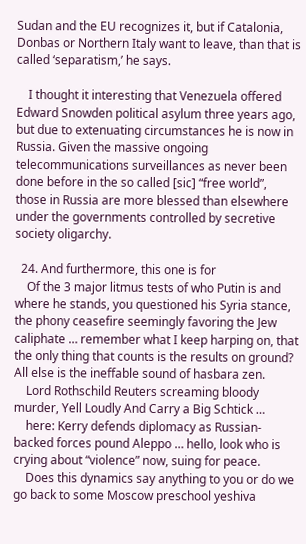Sudan and the EU recognizes it, but if Catalonia, Donbas or Northern Italy want to leave, than that is called ‘separatism,’ he says.

    I thought it interesting that Venezuela offered Edward Snowden political asylum three years ago, but due to extenuating circumstances he is now in Russia. Given the massive ongoing telecommunications surveillances as never been done before in the so called [sic] “free world”, those in Russia are more blessed than elsewhere under the governments controlled by secretive society oligarchy.

  24. And furthermore, this one is for
    Of the 3 major litmus tests of who Putin is and where he stands, you questioned his Syria stance, the phony ceasefire seemingly favoring the Jew caliphate … remember what I keep harping on, that the only thing that counts is the results on ground? All else is the ineffable sound of hasbara zen.
    Lord Rothschild Reuters screaming bloody murder, Yell Loudly And Carry a Big Schtick …
    here: Kerry defends diplomacy as Russian-backed forces pound Aleppo … hello, look who is crying about “violence” now, suing for peace.
    Does this dynamics say anything to you or do we go back to some Moscow preschool yeshiva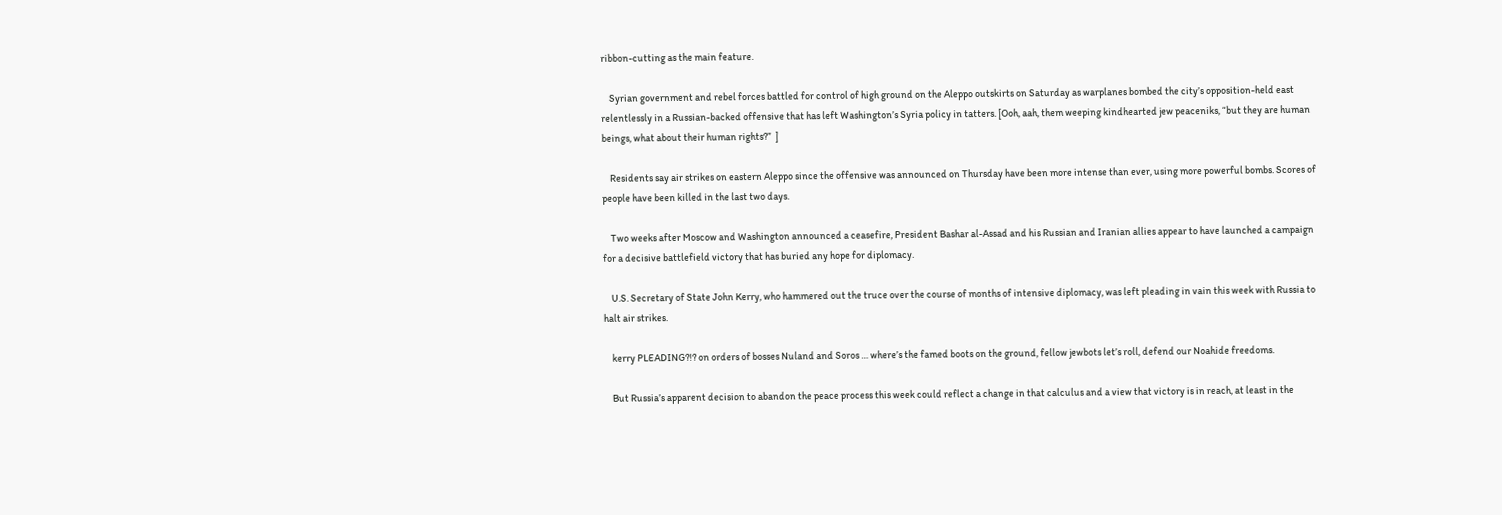ribbon-cutting as the main feature.

    Syrian government and rebel forces battled for control of high ground on the Aleppo outskirts on Saturday as warplanes bombed the city’s opposition-held east relentlessly in a Russian-backed offensive that has left Washington’s Syria policy in tatters. [Ooh, aah, them weeping kindhearted jew peaceniks, “but they are human beings, what about their human rights?”  ]

    Residents say air strikes on eastern Aleppo since the offensive was announced on Thursday have been more intense than ever, using more powerful bombs. Scores of people have been killed in the last two days.

    Two weeks after Moscow and Washington announced a ceasefire, President Bashar al-Assad and his Russian and Iranian allies appear to have launched a campaign for a decisive battlefield victory that has buried any hope for diplomacy.

    U.S. Secretary of State John Kerry, who hammered out the truce over the course of months of intensive diplomacy, was left pleading in vain this week with Russia to halt air strikes.

    kerry PLEADING?!? on orders of bosses Nuland and Soros … where’s the famed boots on the ground, fellow jewbots let’s roll, defend our Noahide freedoms.

    But Russia’s apparent decision to abandon the peace process this week could reflect a change in that calculus and a view that victory is in reach, at least in the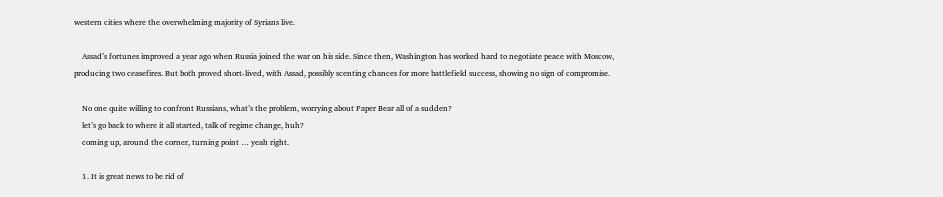western cities where the overwhelming majority of Syrians live.

    Assad’s fortunes improved a year ago when Russia joined the war on his side. Since then, Washington has worked hard to negotiate peace with Moscow, producing two ceasefires. But both proved short-lived, with Assad, possibly scenting chances for more battlefield success, showing no sign of compromise.

    No one quite willing to confront Russians, what’s the problem, worrying about Paper Bear all of a sudden?
    let’s go back to where it all started, talk of regime change, huh?
    coming up, around the corner, turning point … yeah right.

    1. It is great news to be rid of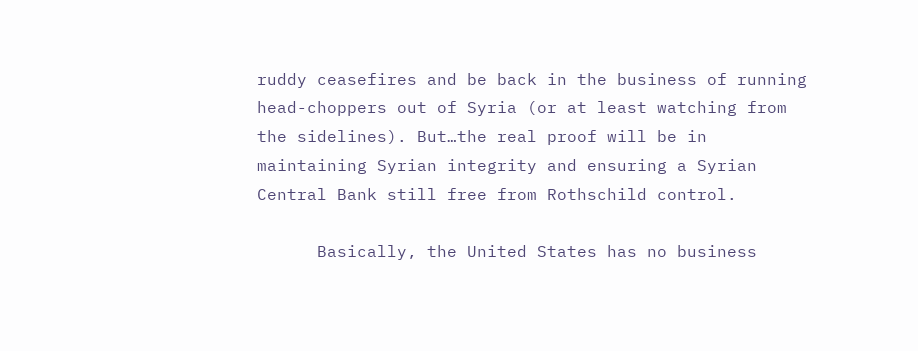ruddy ceasefires and be back in the business of running head-choppers out of Syria (or at least watching from the sidelines). But…the real proof will be in maintaining Syrian integrity and ensuring a Syrian Central Bank still free from Rothschild control.

      Basically, the United States has no business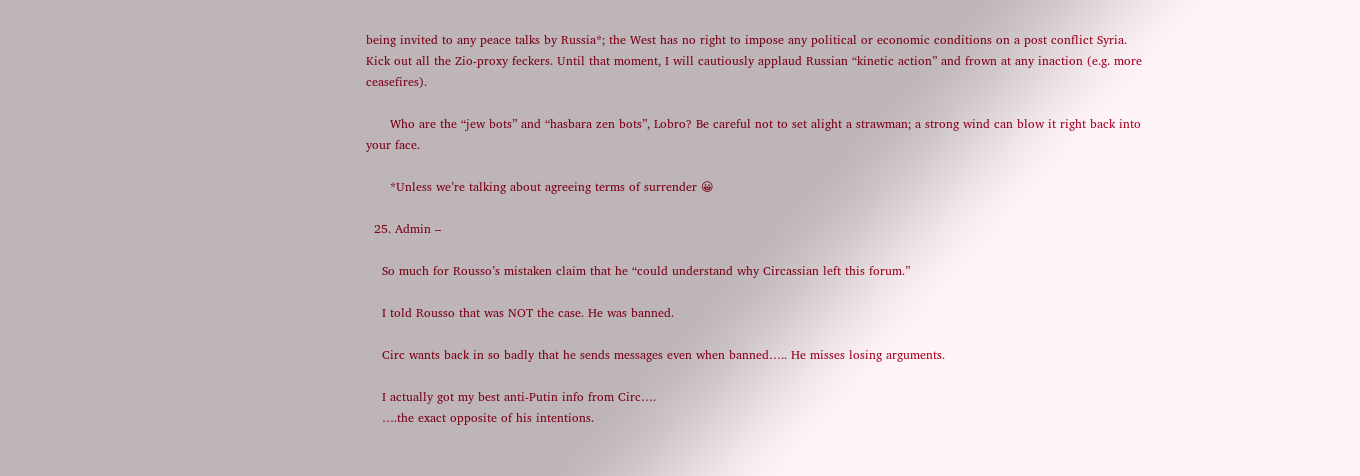being invited to any peace talks by Russia*; the West has no right to impose any political or economic conditions on a post conflict Syria. Kick out all the Zio-proxy feckers. Until that moment, I will cautiously applaud Russian “kinetic action” and frown at any inaction (e.g. more ceasefires).

      Who are the “jew bots” and “hasbara zen bots”, Lobro? Be careful not to set alight a strawman; a strong wind can blow it right back into your face.

      *Unless we’re talking about agreeing terms of surrender 😀

  25. Admin –

    So much for Rousso’s mistaken claim that he “could understand why Circassian left this forum.”

    I told Rousso that was NOT the case. He was banned.

    Circ wants back in so badly that he sends messages even when banned….. He misses losing arguments.

    I actually got my best anti-Putin info from Circ….
    ….the exact opposite of his intentions.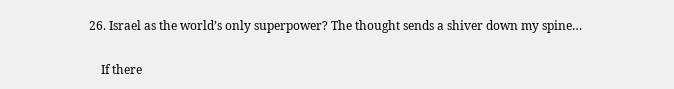26. Israel as the world’s only superpower? The thought sends a shiver down my spine…

    If there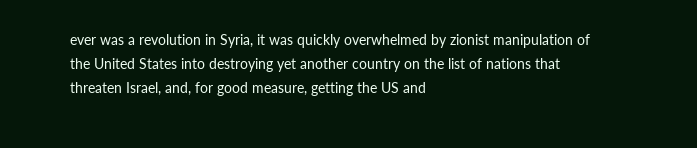ever was a revolution in Syria, it was quickly overwhelmed by zionist manipulation of the United States into destroying yet another country on the list of nations that threaten Israel, and, for good measure, getting the US and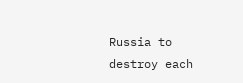Russia to destroy each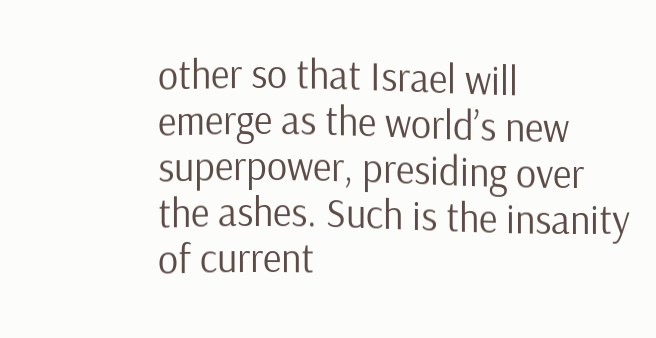other so that Israel will emerge as the world’s new superpower, presiding over the ashes. Such is the insanity of current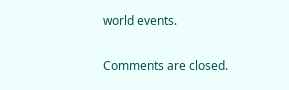world events.

Comments are closed.